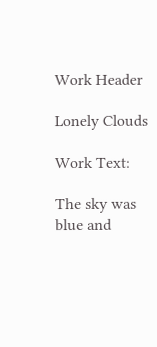Work Header

Lonely Clouds

Work Text:

The sky was blue and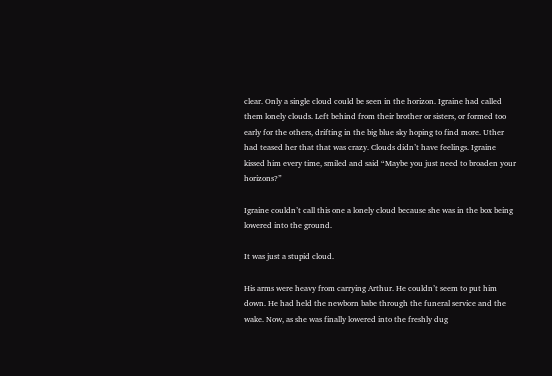clear. Only a single cloud could be seen in the horizon. Igraine had called them lonely clouds. Left behind from their brother or sisters, or formed too early for the others, drifting in the big blue sky hoping to find more. Uther had teased her that that was crazy. Clouds didn’t have feelings. Igraine kissed him every time, smiled and said “Maybe you just need to broaden your horizons?”

Igraine couldn’t call this one a lonely cloud because she was in the box being lowered into the ground.

It was just a stupid cloud.

His arms were heavy from carrying Arthur. He couldn’t seem to put him down. He had held the newborn babe through the funeral service and the wake. Now, as she was finally lowered into the freshly dug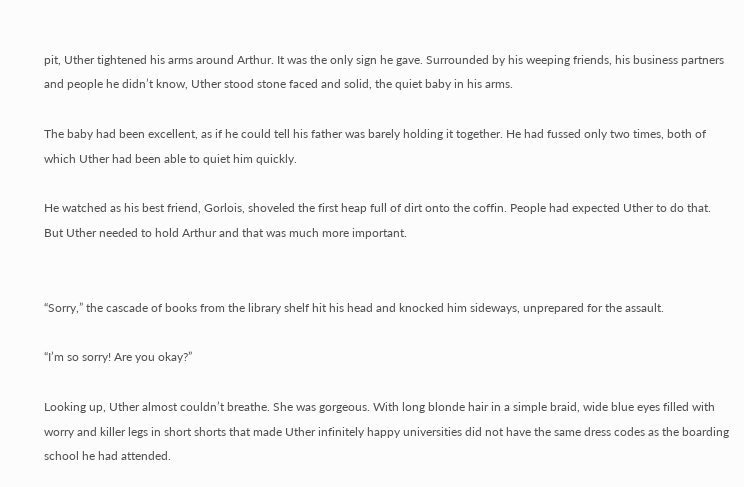pit, Uther tightened his arms around Arthur. It was the only sign he gave. Surrounded by his weeping friends, his business partners and people he didn’t know, Uther stood stone faced and solid, the quiet baby in his arms.

The baby had been excellent, as if he could tell his father was barely holding it together. He had fussed only two times, both of which Uther had been able to quiet him quickly.

He watched as his best friend, Gorlois, shoveled the first heap full of dirt onto the coffin. People had expected Uther to do that. But Uther needed to hold Arthur and that was much more important.


“Sorry,” the cascade of books from the library shelf hit his head and knocked him sideways, unprepared for the assault.

“I’m so sorry! Are you okay?”

Looking up, Uther almost couldn’t breathe. She was gorgeous. With long blonde hair in a simple braid, wide blue eyes filled with worry and killer legs in short shorts that made Uther infinitely happy universities did not have the same dress codes as the boarding school he had attended.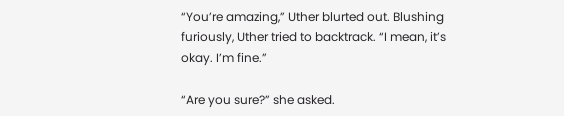“You’re amazing,” Uther blurted out. Blushing furiously, Uther tried to backtrack. “I mean, it’s okay. I’m fine.”

“Are you sure?” she asked.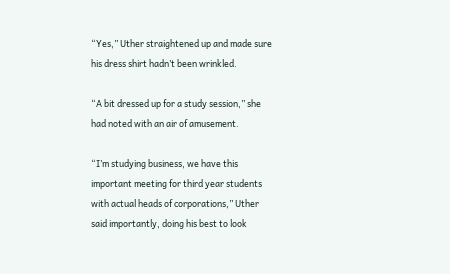“Yes,” Uther straightened up and made sure his dress shirt hadn’t been wrinkled.

“A bit dressed up for a study session,” she had noted with an air of amusement.

“I’m studying business, we have this important meeting for third year students with actual heads of corporations,” Uther said importantly, doing his best to look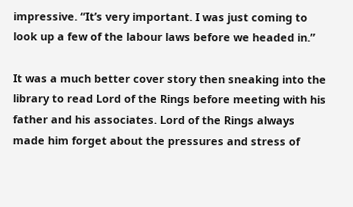impressive. “It’s very important. I was just coming to look up a few of the labour laws before we headed in.”

It was a much better cover story then sneaking into the library to read Lord of the Rings before meeting with his father and his associates. Lord of the Rings always made him forget about the pressures and stress of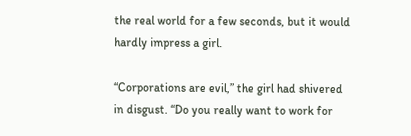the real world for a few seconds, but it would hardly impress a girl.

“Corporations are evil,” the girl had shivered in disgust. “Do you really want to work for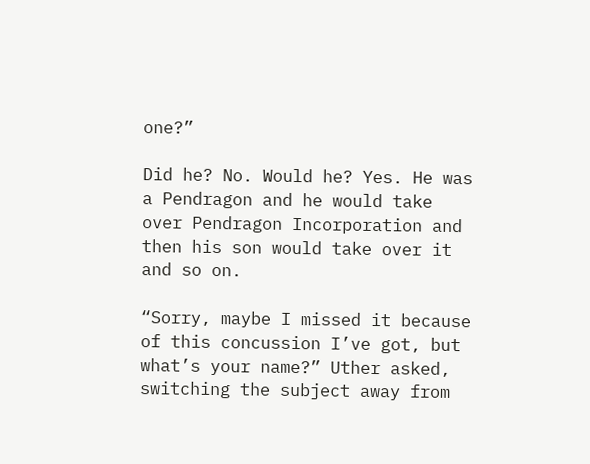one?”

Did he? No. Would he? Yes. He was a Pendragon and he would take over Pendragon Incorporation and then his son would take over it and so on.

“Sorry, maybe I missed it because of this concussion I’ve got, but what’s your name?” Uther asked, switching the subject away from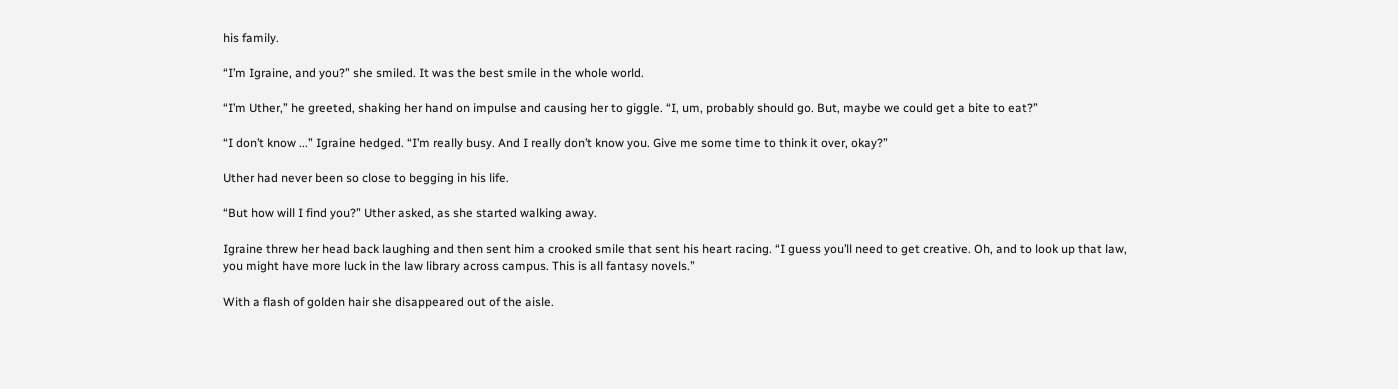his family.

“I’m Igraine, and you?” she smiled. It was the best smile in the whole world.

“I’m Uther,” he greeted, shaking her hand on impulse and causing her to giggle. “I, um, probably should go. But, maybe we could get a bite to eat?”

“I don’t know ...” Igraine hedged. “I’m really busy. And I really don’t know you. Give me some time to think it over, okay?”

Uther had never been so close to begging in his life.

“But how will I find you?” Uther asked, as she started walking away.

Igraine threw her head back laughing and then sent him a crooked smile that sent his heart racing. “I guess you’ll need to get creative. Oh, and to look up that law, you might have more luck in the law library across campus. This is all fantasy novels.”

With a flash of golden hair she disappeared out of the aisle.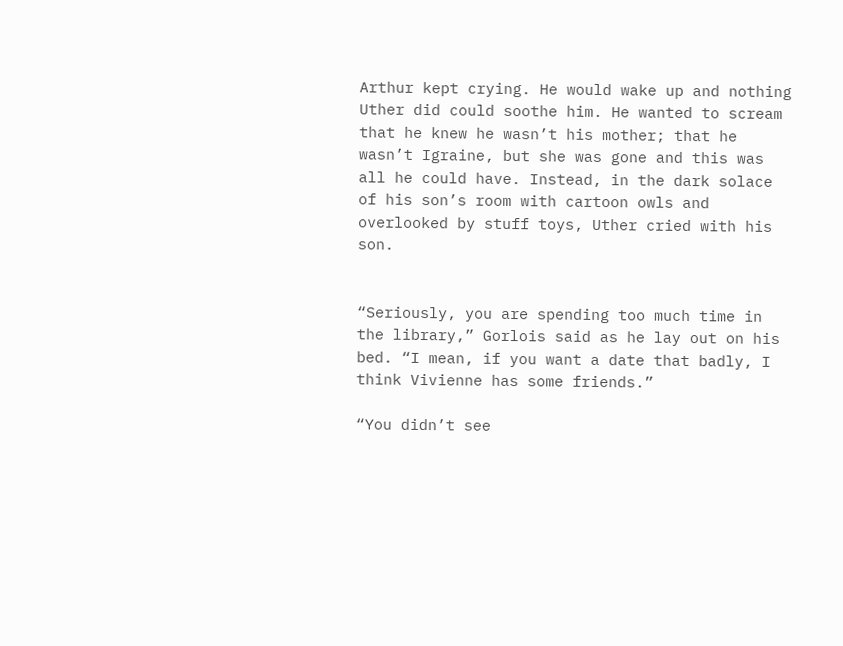Arthur kept crying. He would wake up and nothing Uther did could soothe him. He wanted to scream that he knew he wasn’t his mother; that he wasn’t Igraine, but she was gone and this was all he could have. Instead, in the dark solace of his son’s room with cartoon owls and overlooked by stuff toys, Uther cried with his son.


“Seriously, you are spending too much time in the library,” Gorlois said as he lay out on his bed. “I mean, if you want a date that badly, I think Vivienne has some friends.”

“You didn’t see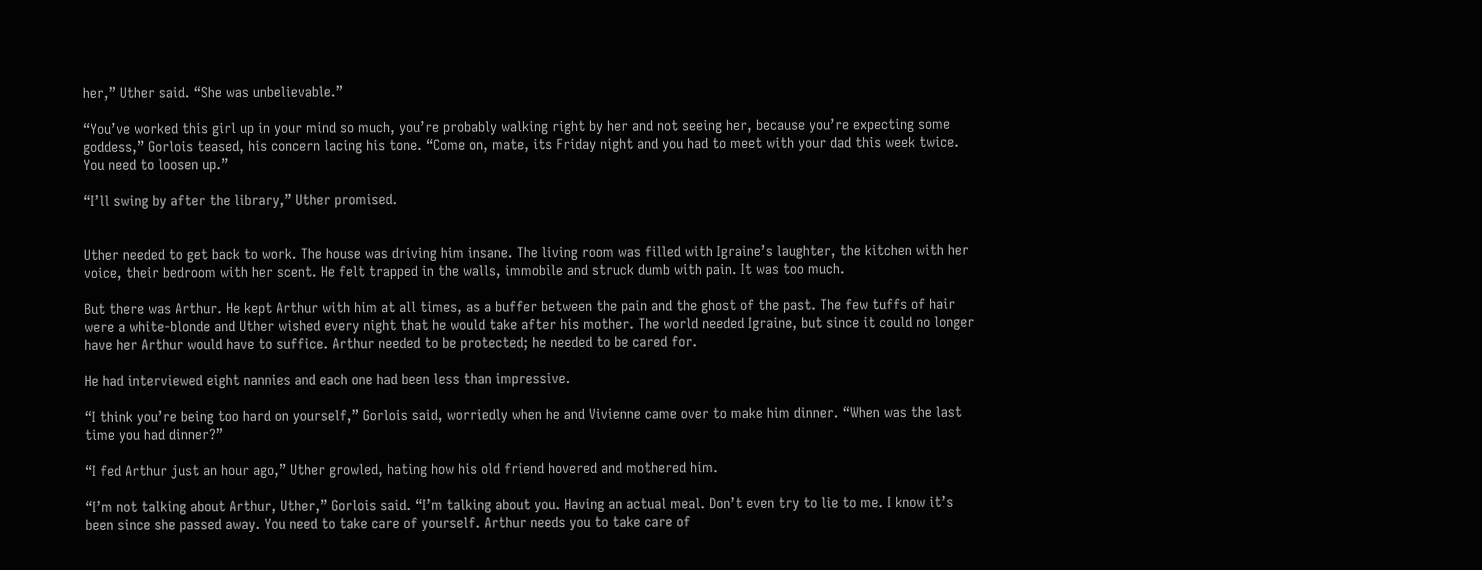her,” Uther said. “She was unbelievable.”

“You’ve worked this girl up in your mind so much, you’re probably walking right by her and not seeing her, because you’re expecting some goddess,” Gorlois teased, his concern lacing his tone. “Come on, mate, its Friday night and you had to meet with your dad this week twice. You need to loosen up.”

“I’ll swing by after the library,” Uther promised.


Uther needed to get back to work. The house was driving him insane. The living room was filled with Igraine’s laughter, the kitchen with her voice, their bedroom with her scent. He felt trapped in the walls, immobile and struck dumb with pain. It was too much.

But there was Arthur. He kept Arthur with him at all times, as a buffer between the pain and the ghost of the past. The few tuffs of hair were a white-blonde and Uther wished every night that he would take after his mother. The world needed Igraine, but since it could no longer have her Arthur would have to suffice. Arthur needed to be protected; he needed to be cared for.

He had interviewed eight nannies and each one had been less than impressive.

“I think you’re being too hard on yourself,” Gorlois said, worriedly when he and Vivienne came over to make him dinner. “When was the last time you had dinner?”

“I fed Arthur just an hour ago,” Uther growled, hating how his old friend hovered and mothered him.

“I’m not talking about Arthur, Uther,” Gorlois said. “I’m talking about you. Having an actual meal. Don’t even try to lie to me. I know it’s been since she passed away. You need to take care of yourself. Arthur needs you to take care of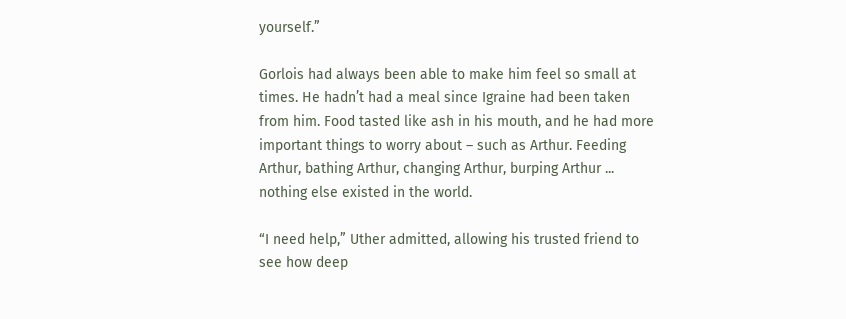yourself.”

Gorlois had always been able to make him feel so small at times. He hadn’t had a meal since Igraine had been taken from him. Food tasted like ash in his mouth, and he had more important things to worry about – such as Arthur. Feeding Arthur, bathing Arthur, changing Arthur, burping Arthur ... nothing else existed in the world.

“I need help,” Uther admitted, allowing his trusted friend to see how deep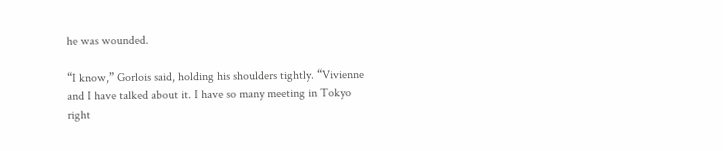he was wounded.

“I know,” Gorlois said, holding his shoulders tightly. “Vivienne and I have talked about it. I have so many meeting in Tokyo right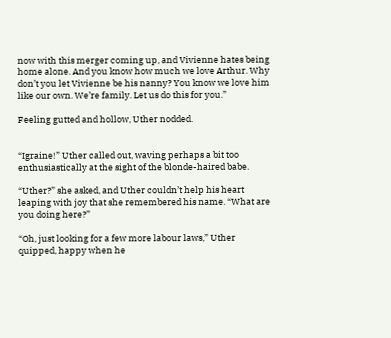now with this merger coming up, and Vivienne hates being home alone. And you know how much we love Arthur. Why don’t you let Vivienne be his nanny? You know we love him like our own. We’re family. Let us do this for you.”

Feeling gutted and hollow, Uther nodded.


“Igraine!” Uther called out, waving perhaps a bit too enthusiastically at the sight of the blonde-haired babe.

“Uther?” she asked, and Uther couldn’t help his heart leaping with joy that she remembered his name. “What are you doing here?”

“Oh, just looking for a few more labour laws,” Uther quipped, happy when he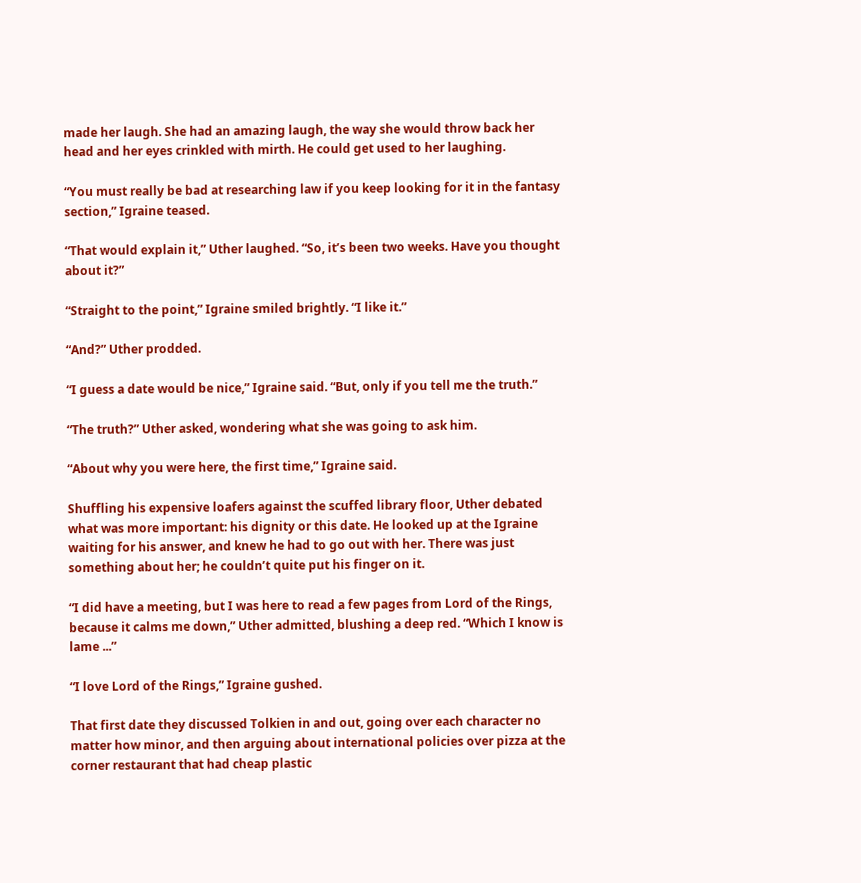made her laugh. She had an amazing laugh, the way she would throw back her head and her eyes crinkled with mirth. He could get used to her laughing.

“You must really be bad at researching law if you keep looking for it in the fantasy section,” Igraine teased.

“That would explain it,” Uther laughed. “So, it’s been two weeks. Have you thought about it?”

“Straight to the point,” Igraine smiled brightly. “I like it.”

“And?” Uther prodded.

“I guess a date would be nice,” Igraine said. “But, only if you tell me the truth.”

“The truth?” Uther asked, wondering what she was going to ask him.

“About why you were here, the first time,” Igraine said.

Shuffling his expensive loafers against the scuffed library floor, Uther debated what was more important: his dignity or this date. He looked up at the Igraine waiting for his answer, and knew he had to go out with her. There was just something about her; he couldn’t quite put his finger on it.

“I did have a meeting, but I was here to read a few pages from Lord of the Rings, because it calms me down,” Uther admitted, blushing a deep red. “Which I know is lame ...”

“I love Lord of the Rings,” Igraine gushed.

That first date they discussed Tolkien in and out, going over each character no matter how minor, and then arguing about international policies over pizza at the corner restaurant that had cheap plastic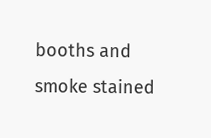booths and smoke stained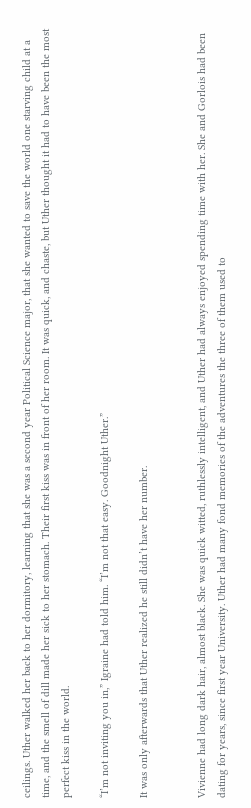ceilings. Uther walked her back to her dormitory, learning that she was a second year Political Science major, that she wanted to save the world one starving child at a time, and the smell of dill made her sick to her stomach. Their first kiss was in front of her room. It was quick, and chaste, but Uther thought it had to have been the most perfect kiss in the world.

“I’m not inviting you in,” Igraine had told him. “I’m not that easy. Goodnight Uther.”

It was only afterwards that Uther realized he still didn’t have her number.


Vivienne had long dark hair, almost black. She was quick witted, ruthlessly intelligent, and Uther had always enjoyed spending time with her. She and Gorlois had been dating for years, since first year University. Uther had many fond memories of the adventures the three of them used to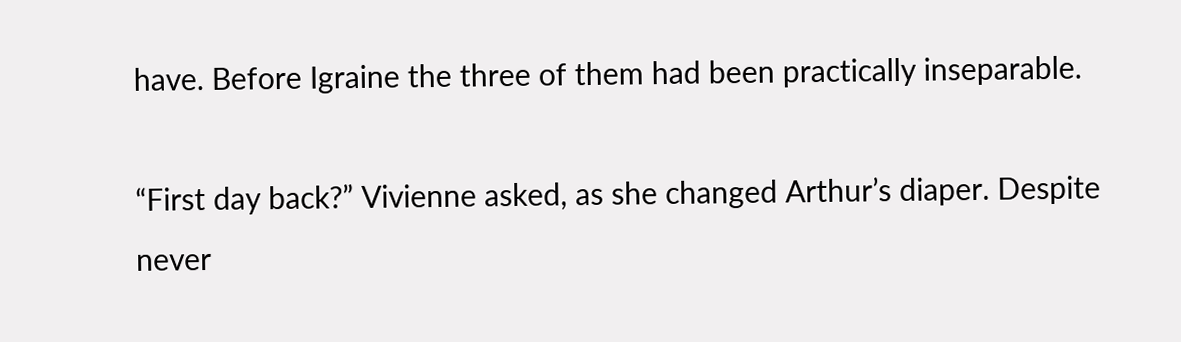have. Before Igraine the three of them had been practically inseparable.

“First day back?” Vivienne asked, as she changed Arthur’s diaper. Despite never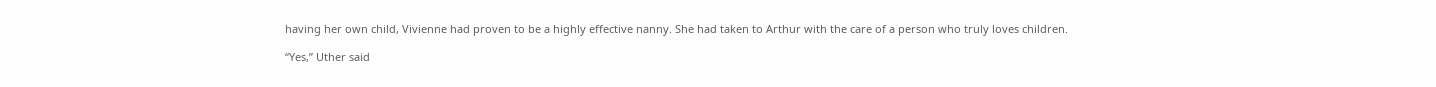having her own child, Vivienne had proven to be a highly effective nanny. She had taken to Arthur with the care of a person who truly loves children.

“Yes,” Uther said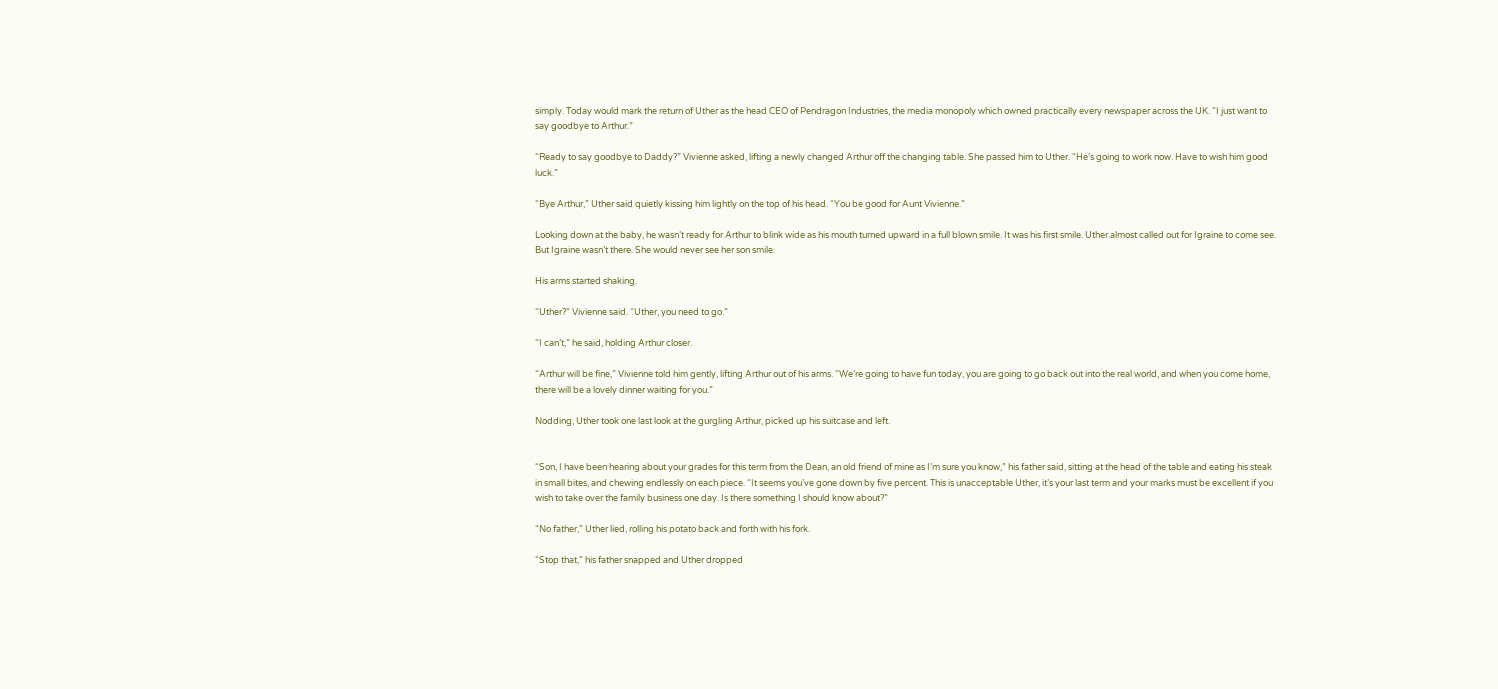simply. Today would mark the return of Uther as the head CEO of Pendragon Industries, the media monopoly which owned practically every newspaper across the UK. “I just want to say goodbye to Arthur.”

“Ready to say goodbye to Daddy?” Vivienne asked, lifting a newly changed Arthur off the changing table. She passed him to Uther. “He’s going to work now. Have to wish him good luck.”

“Bye Arthur,” Uther said quietly kissing him lightly on the top of his head. “You be good for Aunt Vivienne.”

Looking down at the baby, he wasn’t ready for Arthur to blink wide as his mouth turned upward in a full blown smile. It was his first smile. Uther almost called out for Igraine to come see. But Igraine wasn’t there. She would never see her son smile.

His arms started shaking.

“Uther?” Vivienne said. “Uther, you need to go.”

“I can’t,” he said, holding Arthur closer.

“Arthur will be fine,” Vivienne told him gently, lifting Arthur out of his arms. “We’re going to have fun today, you are going to go back out into the real world, and when you come home, there will be a lovely dinner waiting for you.”

Nodding, Uther took one last look at the gurgling Arthur, picked up his suitcase and left.


“Son, I have been hearing about your grades for this term from the Dean, an old friend of mine as I’m sure you know,” his father said, sitting at the head of the table and eating his steak in small bites, and chewing endlessly on each piece. “It seems you’ve gone down by five percent. This is unacceptable Uther, it’s your last term and your marks must be excellent if you wish to take over the family business one day. Is there something I should know about?”

“No father,” Uther lied, rolling his potato back and forth with his fork.

“Stop that,” his father snapped and Uther dropped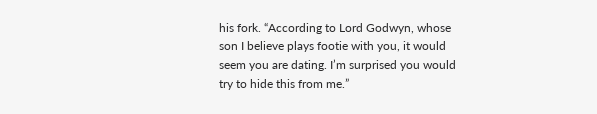his fork. “According to Lord Godwyn, whose son I believe plays footie with you, it would seem you are dating. I’m surprised you would try to hide this from me.”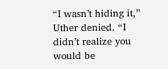“I wasn’t hiding it,” Uther denied. “I didn’t realize you would be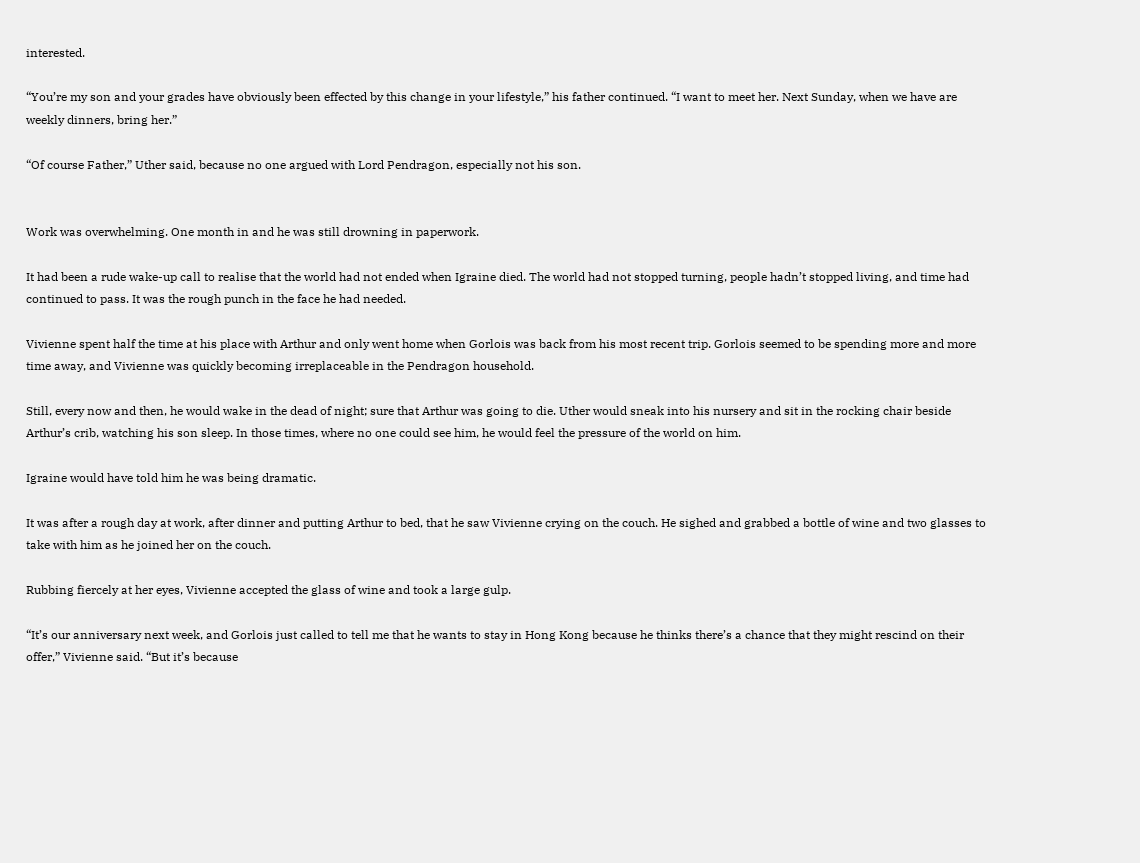interested.

“You’re my son and your grades have obviously been effected by this change in your lifestyle,” his father continued. “I want to meet her. Next Sunday, when we have are weekly dinners, bring her.”

“Of course Father,” Uther said, because no one argued with Lord Pendragon, especially not his son.


Work was overwhelming. One month in and he was still drowning in paperwork.

It had been a rude wake-up call to realise that the world had not ended when Igraine died. The world had not stopped turning, people hadn’t stopped living, and time had continued to pass. It was the rough punch in the face he had needed.

Vivienne spent half the time at his place with Arthur and only went home when Gorlois was back from his most recent trip. Gorlois seemed to be spending more and more time away, and Vivienne was quickly becoming irreplaceable in the Pendragon household.

Still, every now and then, he would wake in the dead of night; sure that Arthur was going to die. Uther would sneak into his nursery and sit in the rocking chair beside Arthur’s crib, watching his son sleep. In those times, where no one could see him, he would feel the pressure of the world on him.

Igraine would have told him he was being dramatic.

It was after a rough day at work, after dinner and putting Arthur to bed, that he saw Vivienne crying on the couch. He sighed and grabbed a bottle of wine and two glasses to take with him as he joined her on the couch.

Rubbing fiercely at her eyes, Vivienne accepted the glass of wine and took a large gulp.

“It’s our anniversary next week, and Gorlois just called to tell me that he wants to stay in Hong Kong because he thinks there’s a chance that they might rescind on their offer,” Vivienne said. “But it’s because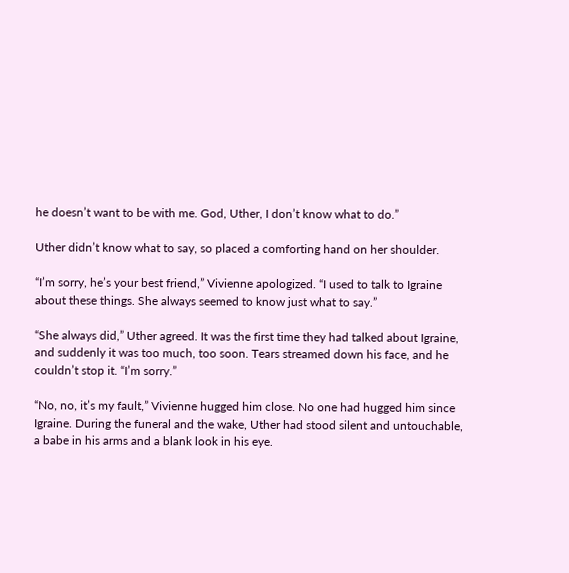he doesn’t want to be with me. God, Uther, I don’t know what to do.”

Uther didn’t know what to say, so placed a comforting hand on her shoulder.

“I’m sorry, he’s your best friend,” Vivienne apologized. “I used to talk to Igraine about these things. She always seemed to know just what to say.”

“She always did,” Uther agreed. It was the first time they had talked about Igraine, and suddenly it was too much, too soon. Tears streamed down his face, and he couldn’t stop it. “I’m sorry.”

“No, no, it’s my fault,” Vivienne hugged him close. No one had hugged him since Igraine. During the funeral and the wake, Uther had stood silent and untouchable, a babe in his arms and a blank look in his eye.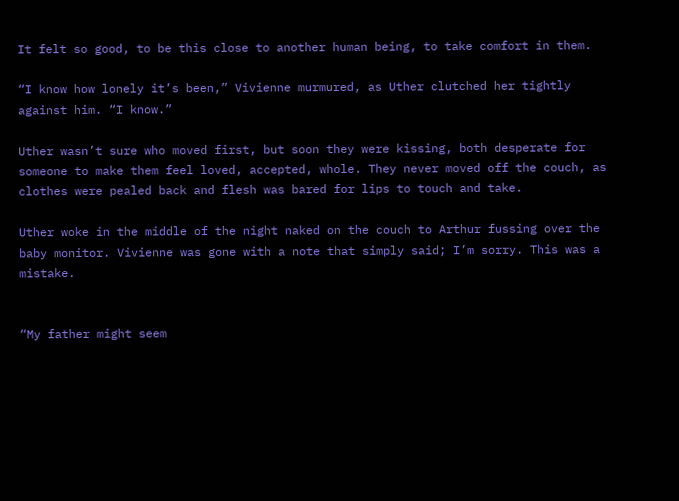It felt so good, to be this close to another human being, to take comfort in them.

“I know how lonely it’s been,” Vivienne murmured, as Uther clutched her tightly against him. “I know.”

Uther wasn’t sure who moved first, but soon they were kissing, both desperate for someone to make them feel loved, accepted, whole. They never moved off the couch, as clothes were pealed back and flesh was bared for lips to touch and take.

Uther woke in the middle of the night naked on the couch to Arthur fussing over the baby monitor. Vivienne was gone with a note that simply said; I’m sorry. This was a mistake.


“My father might seem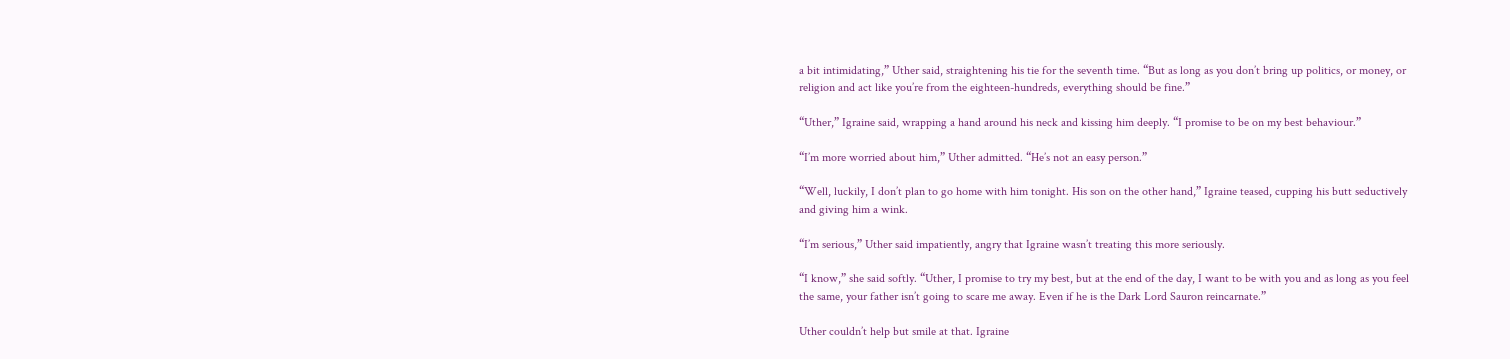a bit intimidating,” Uther said, straightening his tie for the seventh time. “But as long as you don’t bring up politics, or money, or religion and act like you’re from the eighteen-hundreds, everything should be fine.”

“Uther,” Igraine said, wrapping a hand around his neck and kissing him deeply. “I promise to be on my best behaviour.”

“I’m more worried about him,” Uther admitted. “He’s not an easy person.”

“Well, luckily, I don’t plan to go home with him tonight. His son on the other hand,” Igraine teased, cupping his butt seductively and giving him a wink.

“I’m serious,” Uther said impatiently, angry that Igraine wasn’t treating this more seriously.

“I know,” she said softly. “Uther, I promise to try my best, but at the end of the day, I want to be with you and as long as you feel the same, your father isn’t going to scare me away. Even if he is the Dark Lord Sauron reincarnate.”

Uther couldn’t help but smile at that. Igraine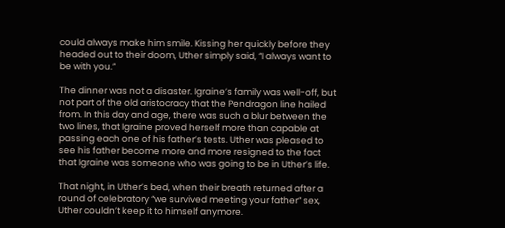could always make him smile. Kissing her quickly before they headed out to their doom, Uther simply said, “I always want to be with you.”

The dinner was not a disaster. Igraine’s family was well-off, but not part of the old aristocracy that the Pendragon line hailed from. In this day and age, there was such a blur between the two lines, that Igraine proved herself more than capable at passing each one of his father’s tests. Uther was pleased to see his father become more and more resigned to the fact that Igraine was someone who was going to be in Uther’s life.

That night, in Uther’s bed, when their breath returned after a round of celebratory “we survived meeting your father” sex, Uther couldn’t keep it to himself anymore.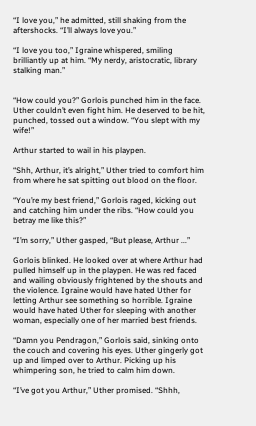“I love you,” he admitted, still shaking from the aftershocks. “I’ll always love you.”

“I love you too,” Igraine whispered, smiling brilliantly up at him. “My nerdy, aristocratic, library stalking man.”


“How could you?” Gorlois punched him in the face. Uther couldn’t even fight him. He deserved to be hit, punched, tossed out a window. “You slept with my wife!”

Arthur started to wail in his playpen.

“Shh, Arthur, it’s alright,” Uther tried to comfort him from where he sat spitting out blood on the floor.

“You’re my best friend,” Gorlois raged, kicking out and catching him under the ribs. “How could you betray me like this?”

“I’m sorry,” Uther gasped, “But please, Arthur ...”

Gorlois blinked. He looked over at where Arthur had pulled himself up in the playpen. He was red faced and wailing obviously frightened by the shouts and the violence. Igraine would have hated Uther for letting Arthur see something so horrible. Igraine would have hated Uther for sleeping with another woman, especially one of her married best friends.

“Damn you Pendragon,” Gorlois said, sinking onto the couch and covering his eyes. Uther gingerly got up and limped over to Arthur. Picking up his whimpering son, he tried to calm him down.

“I’ve got you Arthur,” Uther promised. “Shhh,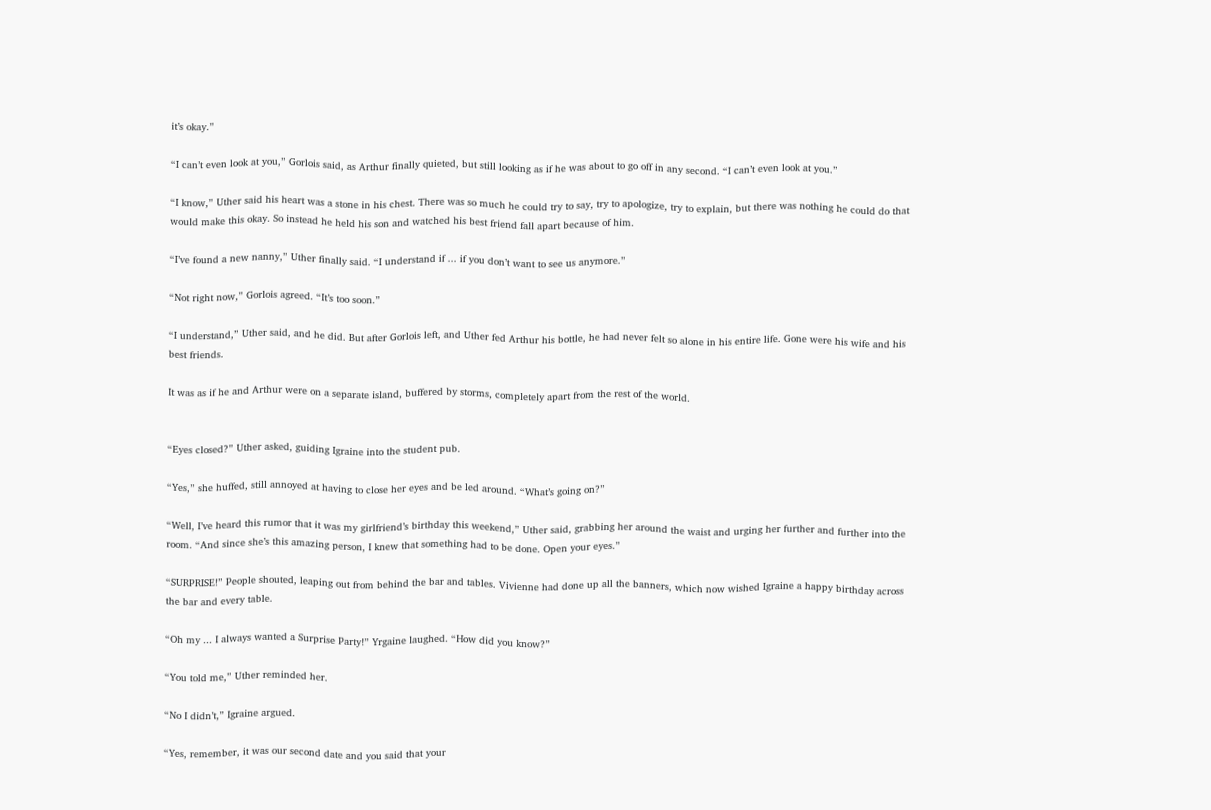it’s okay.”

“I can’t even look at you,” Gorlois said, as Arthur finally quieted, but still looking as if he was about to go off in any second. “I can’t even look at you.”

“I know,” Uther said his heart was a stone in his chest. There was so much he could try to say, try to apologize, try to explain, but there was nothing he could do that would make this okay. So instead he held his son and watched his best friend fall apart because of him.

“I’ve found a new nanny,” Uther finally said. “I understand if ... if you don’t want to see us anymore.”

“Not right now,” Gorlois agreed. “It’s too soon.”

“I understand,” Uther said, and he did. But after Gorlois left, and Uther fed Arthur his bottle, he had never felt so alone in his entire life. Gone were his wife and his best friends.

It was as if he and Arthur were on a separate island, buffered by storms, completely apart from the rest of the world.


“Eyes closed?” Uther asked, guiding Igraine into the student pub.

“Yes,” she huffed, still annoyed at having to close her eyes and be led around. “What’s going on?”

“Well, I’ve heard this rumor that it was my girlfriend’s birthday this weekend,” Uther said, grabbing her around the waist and urging her further and further into the room. “And since she’s this amazing person, I knew that something had to be done. Open your eyes.”

“SURPRISE!” People shouted, leaping out from behind the bar and tables. Vivienne had done up all the banners, which now wished Igraine a happy birthday across the bar and every table.

“Oh my ... I always wanted a Surprise Party!” Yrgaine laughed. “How did you know?”

“You told me,” Uther reminded her.

“No I didn’t,” Igraine argued.

“Yes, remember, it was our second date and you said that your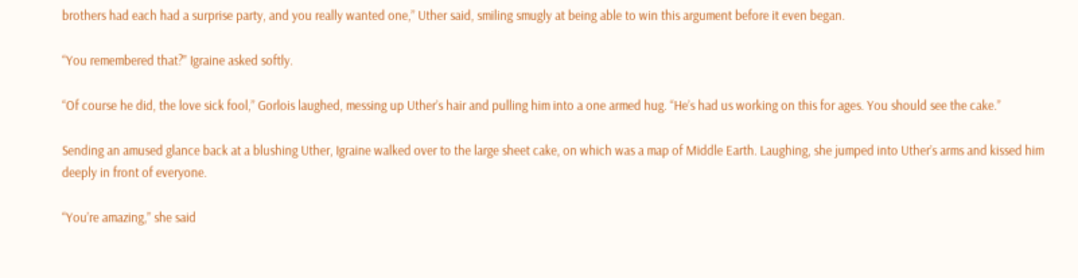brothers had each had a surprise party, and you really wanted one,” Uther said, smiling smugly at being able to win this argument before it even began.

“You remembered that?” Igraine asked softly.

“Of course he did, the love sick fool,” Gorlois laughed, messing up Uther’s hair and pulling him into a one armed hug. “He’s had us working on this for ages. You should see the cake.”

Sending an amused glance back at a blushing Uther, Igraine walked over to the large sheet cake, on which was a map of Middle Earth. Laughing, she jumped into Uther’s arms and kissed him deeply in front of everyone.

“You’re amazing,” she said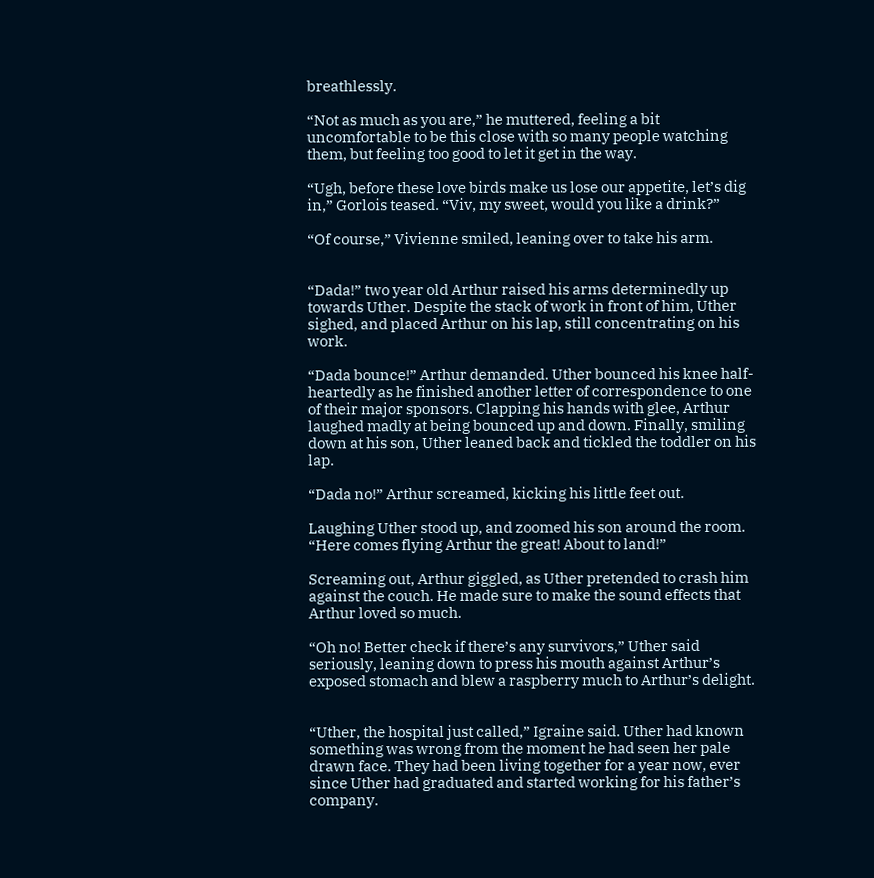breathlessly.

“Not as much as you are,” he muttered, feeling a bit uncomfortable to be this close with so many people watching them, but feeling too good to let it get in the way.

“Ugh, before these love birds make us lose our appetite, let’s dig in,” Gorlois teased. “Viv, my sweet, would you like a drink?”

“Of course,” Vivienne smiled, leaning over to take his arm.


“Dada!” two year old Arthur raised his arms determinedly up towards Uther. Despite the stack of work in front of him, Uther sighed, and placed Arthur on his lap, still concentrating on his work.

“Dada bounce!” Arthur demanded. Uther bounced his knee half-heartedly as he finished another letter of correspondence to one of their major sponsors. Clapping his hands with glee, Arthur laughed madly at being bounced up and down. Finally, smiling down at his son, Uther leaned back and tickled the toddler on his lap.

“Dada no!” Arthur screamed, kicking his little feet out.

Laughing Uther stood up, and zoomed his son around the room. “Here comes flying Arthur the great! About to land!”

Screaming out, Arthur giggled, as Uther pretended to crash him against the couch. He made sure to make the sound effects that Arthur loved so much.

“Oh no! Better check if there’s any survivors,” Uther said seriously, leaning down to press his mouth against Arthur’s exposed stomach and blew a raspberry much to Arthur’s delight.


“Uther, the hospital just called,” Igraine said. Uther had known something was wrong from the moment he had seen her pale drawn face. They had been living together for a year now, ever since Uther had graduated and started working for his father’s company.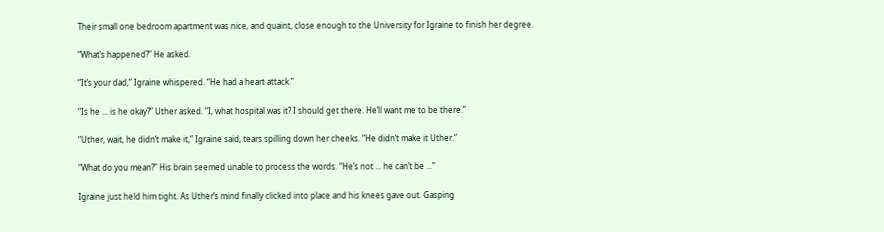Their small one bedroom apartment was nice, and quaint, close enough to the University for Igraine to finish her degree.

“What’s happened?” He asked.

“It’s your dad,” Igraine whispered. “He had a heart attack.”

“Is he ... is he okay?” Uther asked. “I, what hospital was it? I should get there. He’ll want me to be there.”

“Uther, wait, he didn’t make it,” Igraine said, tears spilling down her cheeks. “He didn’t make it Uther.”

“What do you mean?” His brain seemed unable to process the words. “He’s not ... he can’t be ...”

Igraine just held him tight. As Uther’s mind finally clicked into place and his knees gave out. Gasping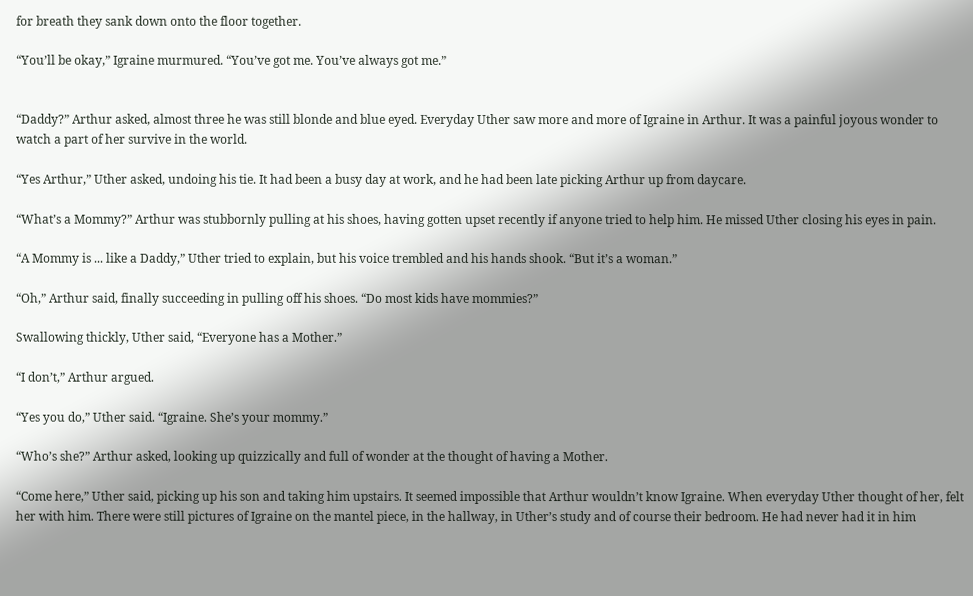for breath they sank down onto the floor together.

“You’ll be okay,” Igraine murmured. “You’ve got me. You’ve always got me.”


“Daddy?” Arthur asked, almost three he was still blonde and blue eyed. Everyday Uther saw more and more of Igraine in Arthur. It was a painful joyous wonder to watch a part of her survive in the world.

“Yes Arthur,” Uther asked, undoing his tie. It had been a busy day at work, and he had been late picking Arthur up from daycare.

“What’s a Mommy?” Arthur was stubbornly pulling at his shoes, having gotten upset recently if anyone tried to help him. He missed Uther closing his eyes in pain.

“A Mommy is ... like a Daddy,” Uther tried to explain, but his voice trembled and his hands shook. “But it’s a woman.”

“Oh,” Arthur said, finally succeeding in pulling off his shoes. “Do most kids have mommies?”

Swallowing thickly, Uther said, “Everyone has a Mother.”

“I don’t,” Arthur argued.

“Yes you do,” Uther said. “Igraine. She’s your mommy.”

“Who’s she?” Arthur asked, looking up quizzically and full of wonder at the thought of having a Mother.

“Come here,” Uther said, picking up his son and taking him upstairs. It seemed impossible that Arthur wouldn’t know Igraine. When everyday Uther thought of her, felt her with him. There were still pictures of Igraine on the mantel piece, in the hallway, in Uther’s study and of course their bedroom. He had never had it in him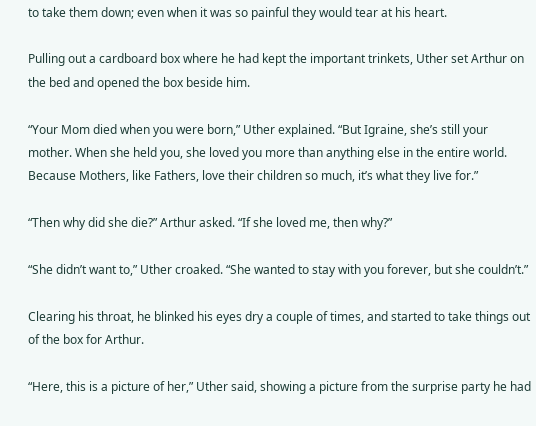to take them down; even when it was so painful they would tear at his heart.

Pulling out a cardboard box where he had kept the important trinkets, Uther set Arthur on the bed and opened the box beside him.

“Your Mom died when you were born,” Uther explained. “But Igraine, she’s still your mother. When she held you, she loved you more than anything else in the entire world. Because Mothers, like Fathers, love their children so much, it’s what they live for.”

“Then why did she die?” Arthur asked. “If she loved me, then why?”

“She didn’t want to,” Uther croaked. “She wanted to stay with you forever, but she couldn’t.”

Clearing his throat, he blinked his eyes dry a couple of times, and started to take things out of the box for Arthur.

“Here, this is a picture of her,” Uther said, showing a picture from the surprise party he had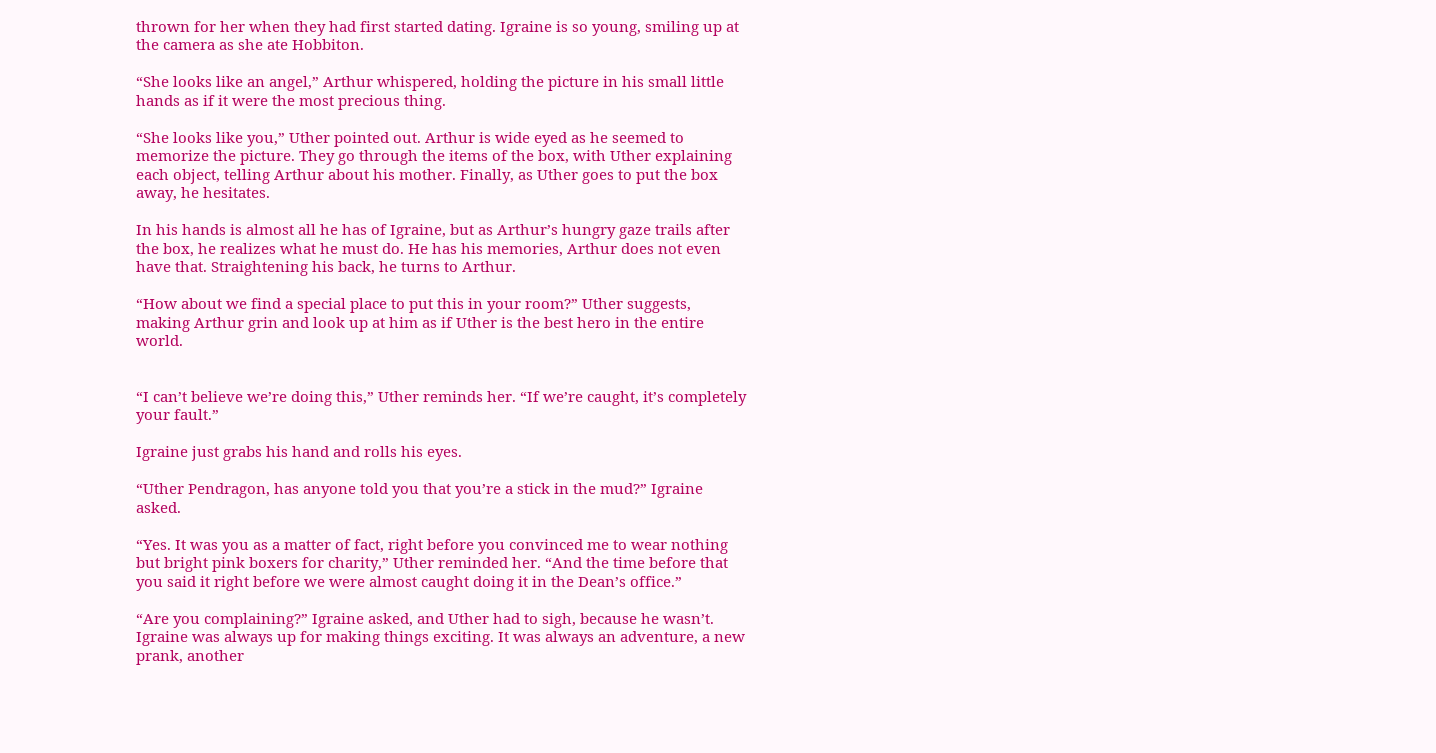thrown for her when they had first started dating. Igraine is so young, smiling up at the camera as she ate Hobbiton.

“She looks like an angel,” Arthur whispered, holding the picture in his small little hands as if it were the most precious thing.

“She looks like you,” Uther pointed out. Arthur is wide eyed as he seemed to memorize the picture. They go through the items of the box, with Uther explaining each object, telling Arthur about his mother. Finally, as Uther goes to put the box away, he hesitates.

In his hands is almost all he has of Igraine, but as Arthur’s hungry gaze trails after the box, he realizes what he must do. He has his memories, Arthur does not even have that. Straightening his back, he turns to Arthur.

“How about we find a special place to put this in your room?” Uther suggests, making Arthur grin and look up at him as if Uther is the best hero in the entire world.


“I can’t believe we’re doing this,” Uther reminds her. “If we’re caught, it’s completely your fault.”

Igraine just grabs his hand and rolls his eyes.

“Uther Pendragon, has anyone told you that you’re a stick in the mud?” Igraine asked.

“Yes. It was you as a matter of fact, right before you convinced me to wear nothing but bright pink boxers for charity,” Uther reminded her. “And the time before that you said it right before we were almost caught doing it in the Dean’s office.”

“Are you complaining?” Igraine asked, and Uther had to sigh, because he wasn’t. Igraine was always up for making things exciting. It was always an adventure, a new prank, another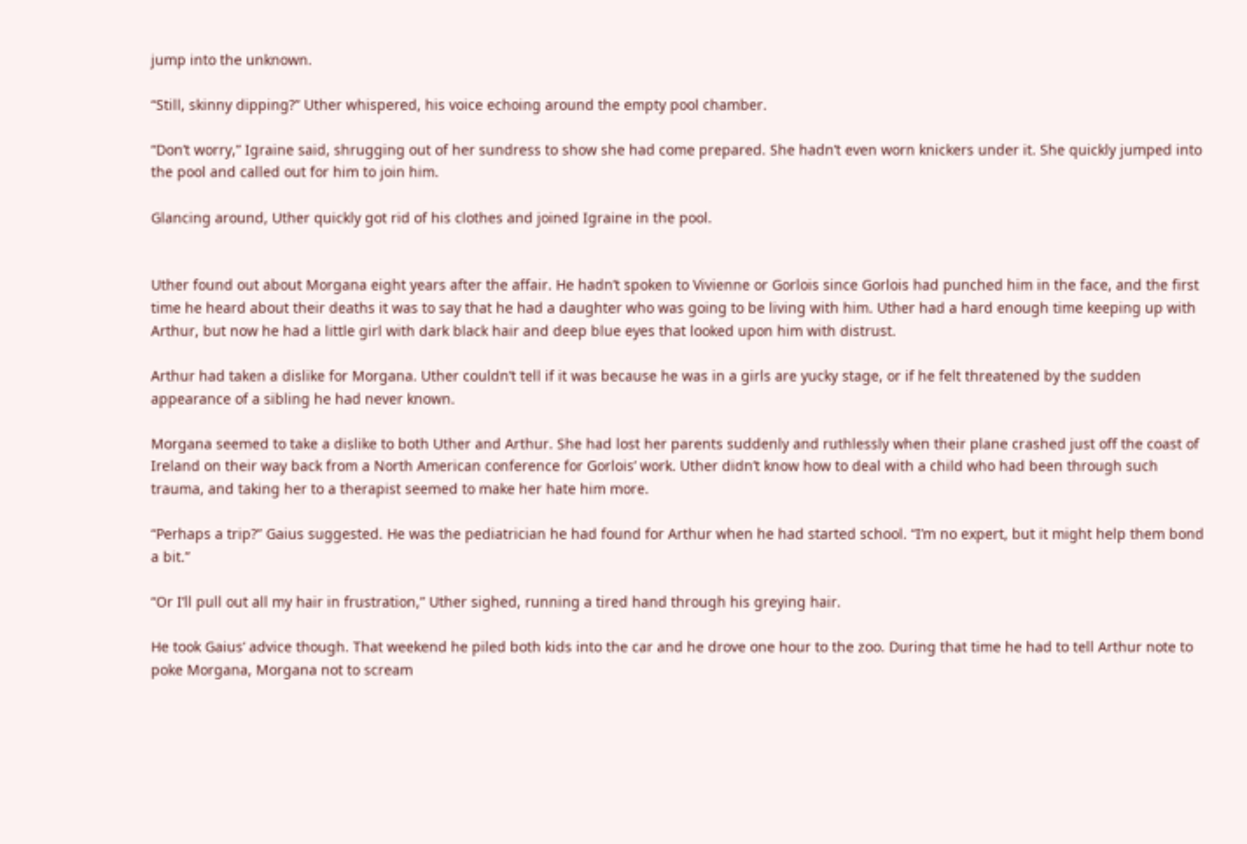jump into the unknown.

“Still, skinny dipping?” Uther whispered, his voice echoing around the empty pool chamber.

“Don’t worry,” Igraine said, shrugging out of her sundress to show she had come prepared. She hadn’t even worn knickers under it. She quickly jumped into the pool and called out for him to join him.

Glancing around, Uther quickly got rid of his clothes and joined Igraine in the pool.


Uther found out about Morgana eight years after the affair. He hadn’t spoken to Vivienne or Gorlois since Gorlois had punched him in the face, and the first time he heard about their deaths it was to say that he had a daughter who was going to be living with him. Uther had a hard enough time keeping up with Arthur, but now he had a little girl with dark black hair and deep blue eyes that looked upon him with distrust.

Arthur had taken a dislike for Morgana. Uther couldn’t tell if it was because he was in a girls are yucky stage, or if he felt threatened by the sudden appearance of a sibling he had never known.

Morgana seemed to take a dislike to both Uther and Arthur. She had lost her parents suddenly and ruthlessly when their plane crashed just off the coast of Ireland on their way back from a North American conference for Gorlois’ work. Uther didn’t know how to deal with a child who had been through such trauma, and taking her to a therapist seemed to make her hate him more.

“Perhaps a trip?” Gaius suggested. He was the pediatrician he had found for Arthur when he had started school. “I’m no expert, but it might help them bond a bit.”

“Or I’ll pull out all my hair in frustration,” Uther sighed, running a tired hand through his greying hair.

He took Gaius’ advice though. That weekend he piled both kids into the car and he drove one hour to the zoo. During that time he had to tell Arthur note to poke Morgana, Morgana not to scream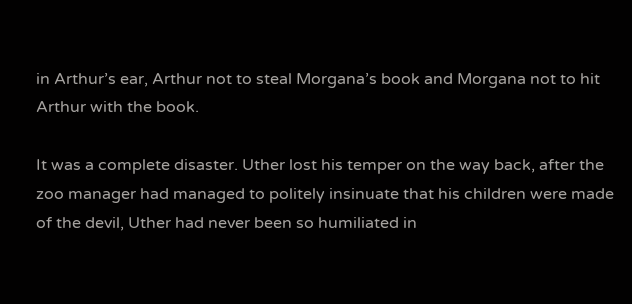in Arthur’s ear, Arthur not to steal Morgana’s book and Morgana not to hit Arthur with the book.

It was a complete disaster. Uther lost his temper on the way back, after the zoo manager had managed to politely insinuate that his children were made of the devil, Uther had never been so humiliated in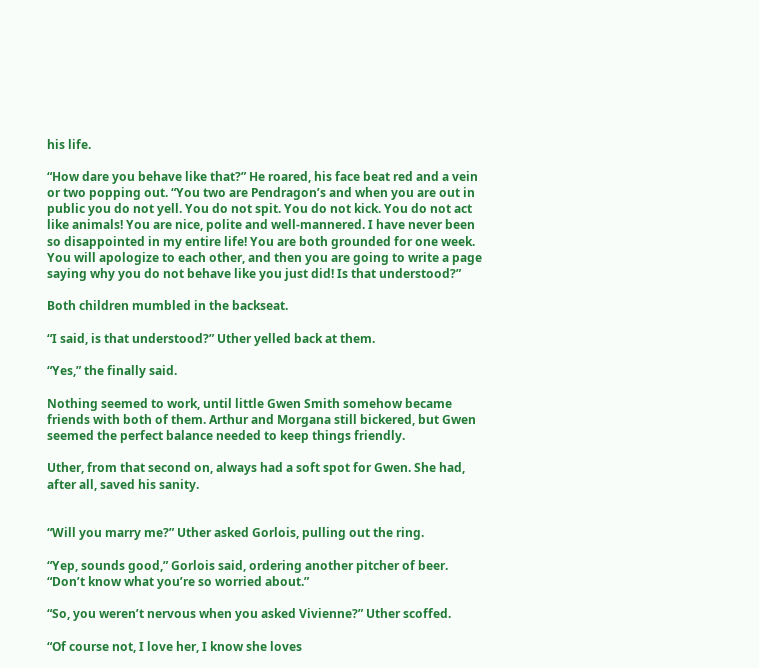his life.

“How dare you behave like that?” He roared, his face beat red and a vein or two popping out. “You two are Pendragon’s and when you are out in public you do not yell. You do not spit. You do not kick. You do not act like animals! You are nice, polite and well-mannered. I have never been so disappointed in my entire life! You are both grounded for one week. You will apologize to each other, and then you are going to write a page saying why you do not behave like you just did! Is that understood?”

Both children mumbled in the backseat.

“I said, is that understood?” Uther yelled back at them.

“Yes,” the finally said.

Nothing seemed to work, until little Gwen Smith somehow became friends with both of them. Arthur and Morgana still bickered, but Gwen seemed the perfect balance needed to keep things friendly.

Uther, from that second on, always had a soft spot for Gwen. She had, after all, saved his sanity.


“Will you marry me?” Uther asked Gorlois, pulling out the ring.

“Yep, sounds good,” Gorlois said, ordering another pitcher of beer. “Don’t know what you’re so worried about.”

“So, you weren’t nervous when you asked Vivienne?” Uther scoffed.

“Of course not, I love her, I know she loves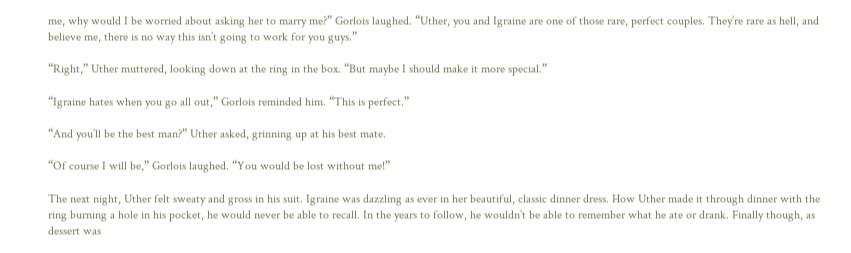me, why would I be worried about asking her to marry me?” Gorlois laughed. “Uther, you and Igraine are one of those rare, perfect couples. They’re rare as hell, and believe me, there is no way this isn’t going to work for you guys.”

“Right,” Uther muttered, looking down at the ring in the box. “But maybe I should make it more special.”

“Igraine hates when you go all out,” Gorlois reminded him. “This is perfect.”

“And you’ll be the best man?” Uther asked, grinning up at his best mate.

“Of course I will be,” Gorlois laughed. “You would be lost without me!”

The next night, Uther felt sweaty and gross in his suit. Igraine was dazzling as ever in her beautiful, classic dinner dress. How Uther made it through dinner with the ring burning a hole in his pocket, he would never be able to recall. In the years to follow, he wouldn’t be able to remember what he ate or drank. Finally though, as dessert was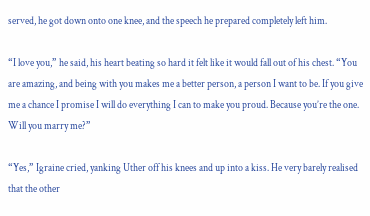served, he got down onto one knee, and the speech he prepared completely left him.

“I love you,” he said, his heart beating so hard it felt like it would fall out of his chest. “You are amazing, and being with you makes me a better person, a person I want to be. If you give me a chance I promise I will do everything I can to make you proud. Because you’re the one. Will you marry me?”

“Yes,” Igraine cried, yanking Uther off his knees and up into a kiss. He very barely realised that the other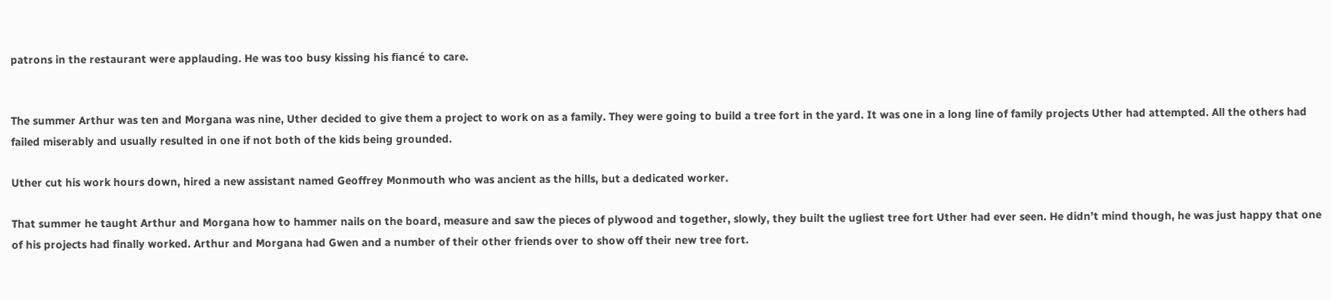patrons in the restaurant were applauding. He was too busy kissing his fiancé to care.


The summer Arthur was ten and Morgana was nine, Uther decided to give them a project to work on as a family. They were going to build a tree fort in the yard. It was one in a long line of family projects Uther had attempted. All the others had failed miserably and usually resulted in one if not both of the kids being grounded.

Uther cut his work hours down, hired a new assistant named Geoffrey Monmouth who was ancient as the hills, but a dedicated worker.

That summer he taught Arthur and Morgana how to hammer nails on the board, measure and saw the pieces of plywood and together, slowly, they built the ugliest tree fort Uther had ever seen. He didn’t mind though, he was just happy that one of his projects had finally worked. Arthur and Morgana had Gwen and a number of their other friends over to show off their new tree fort.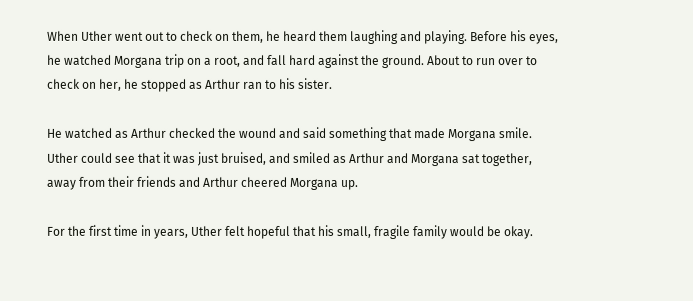When Uther went out to check on them, he heard them laughing and playing. Before his eyes, he watched Morgana trip on a root, and fall hard against the ground. About to run over to check on her, he stopped as Arthur ran to his sister.

He watched as Arthur checked the wound and said something that made Morgana smile. Uther could see that it was just bruised, and smiled as Arthur and Morgana sat together, away from their friends and Arthur cheered Morgana up.

For the first time in years, Uther felt hopeful that his small, fragile family would be okay.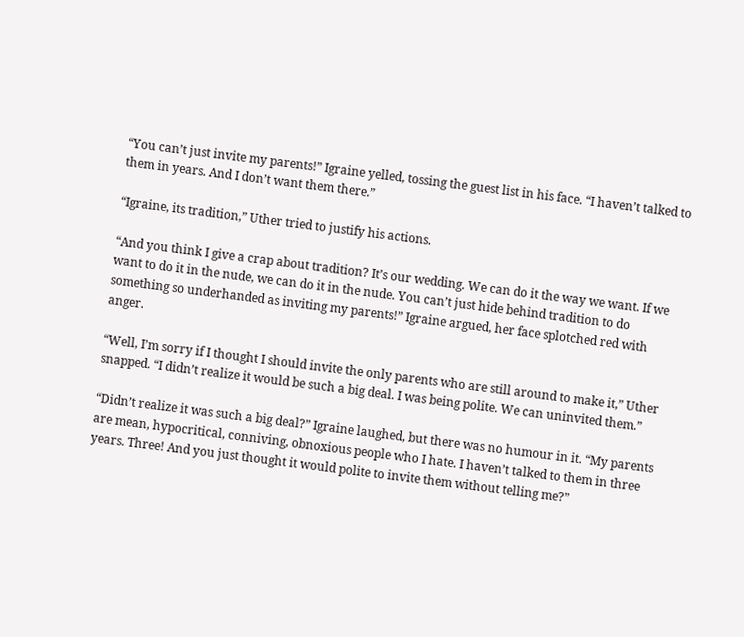“You can’t just invite my parents!” Igraine yelled, tossing the guest list in his face. “I haven’t talked to them in years. And I don’t want them there.”

“Igraine, its tradition,” Uther tried to justify his actions.

“And you think I give a crap about tradition? It’s our wedding. We can do it the way we want. If we want to do it in the nude, we can do it in the nude. You can’t just hide behind tradition to do something so underhanded as inviting my parents!” Igraine argued, her face splotched red with anger.

“Well, I’m sorry if I thought I should invite the only parents who are still around to make it,” Uther snapped. “I didn’t realize it would be such a big deal. I was being polite. We can uninvited them.”

“Didn’t realize it was such a big deal?” Igraine laughed, but there was no humour in it. “My parents are mean, hypocritical, conniving, obnoxious people who I hate. I haven’t talked to them in three years. Three! And you just thought it would polite to invite them without telling me?”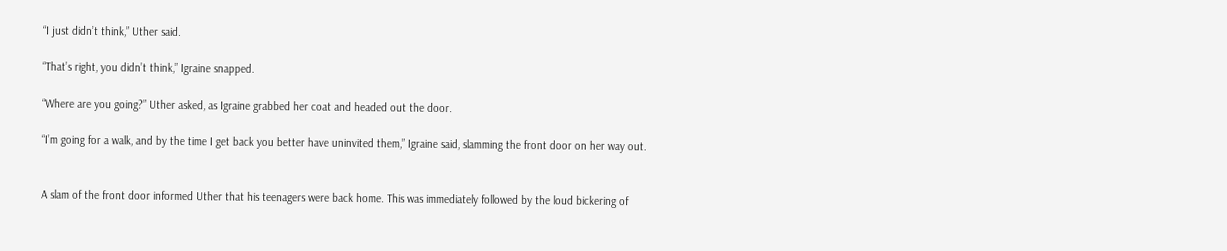“I just didn’t think,” Uther said.

“That’s right, you didn’t think,” Igraine snapped.

“Where are you going?” Uther asked, as Igraine grabbed her coat and headed out the door.

“I’m going for a walk, and by the time I get back you better have uninvited them,” Igraine said, slamming the front door on her way out.


A slam of the front door informed Uther that his teenagers were back home. This was immediately followed by the loud bickering of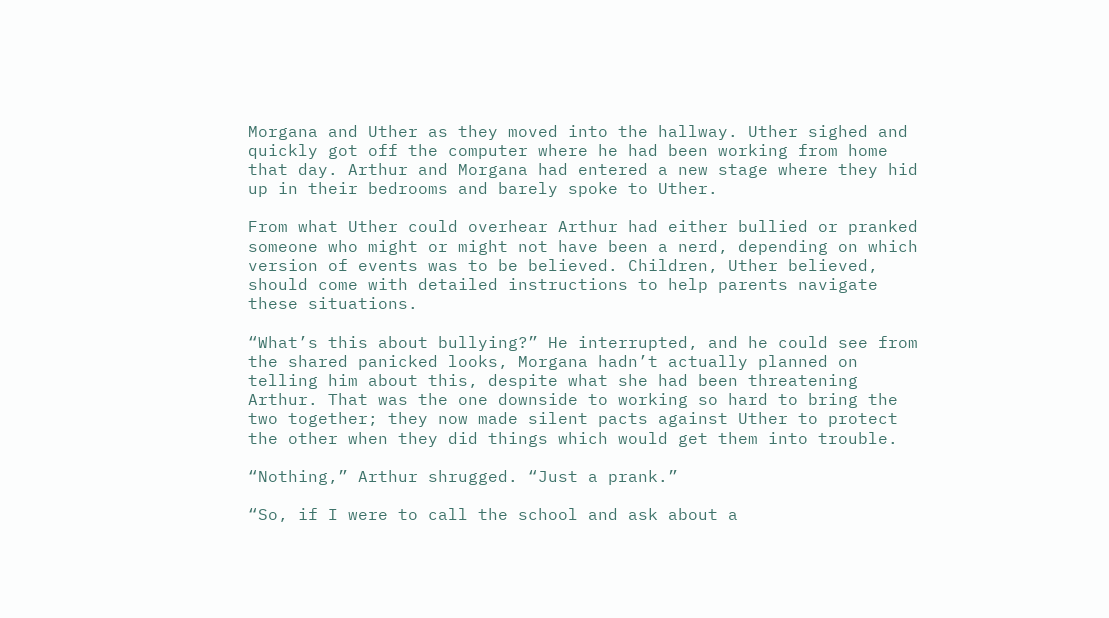Morgana and Uther as they moved into the hallway. Uther sighed and quickly got off the computer where he had been working from home that day. Arthur and Morgana had entered a new stage where they hid up in their bedrooms and barely spoke to Uther.

From what Uther could overhear Arthur had either bullied or pranked someone who might or might not have been a nerd, depending on which version of events was to be believed. Children, Uther believed, should come with detailed instructions to help parents navigate these situations.

“What’s this about bullying?” He interrupted, and he could see from the shared panicked looks, Morgana hadn’t actually planned on telling him about this, despite what she had been threatening Arthur. That was the one downside to working so hard to bring the two together; they now made silent pacts against Uther to protect the other when they did things which would get them into trouble.

“Nothing,” Arthur shrugged. “Just a prank.”

“So, if I were to call the school and ask about a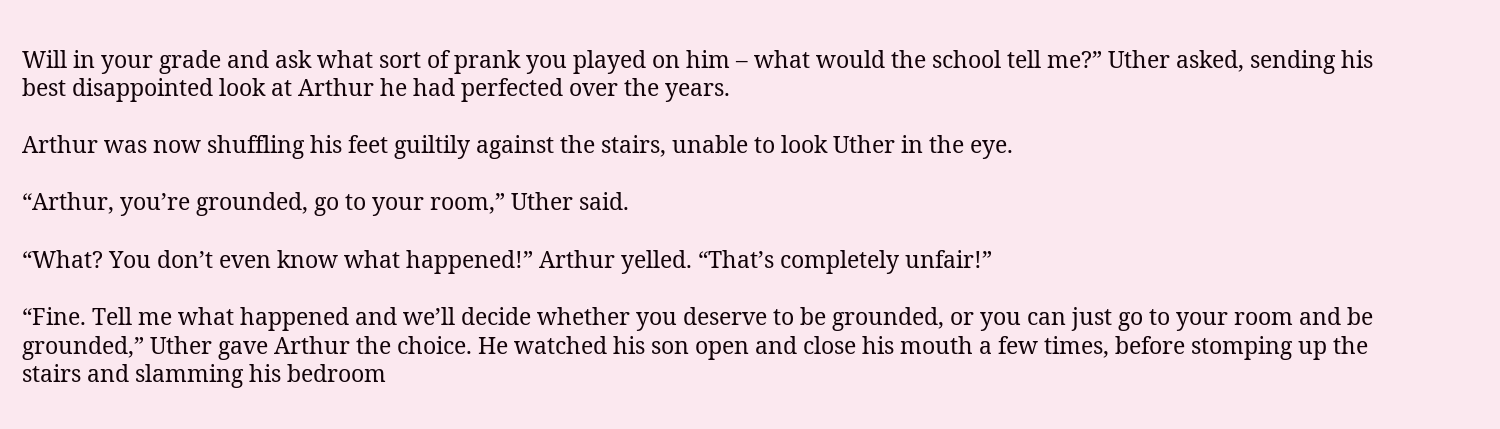Will in your grade and ask what sort of prank you played on him – what would the school tell me?” Uther asked, sending his best disappointed look at Arthur he had perfected over the years.

Arthur was now shuffling his feet guiltily against the stairs, unable to look Uther in the eye.

“Arthur, you’re grounded, go to your room,” Uther said.

“What? You don’t even know what happened!” Arthur yelled. “That’s completely unfair!”

“Fine. Tell me what happened and we’ll decide whether you deserve to be grounded, or you can just go to your room and be grounded,” Uther gave Arthur the choice. He watched his son open and close his mouth a few times, before stomping up the stairs and slamming his bedroom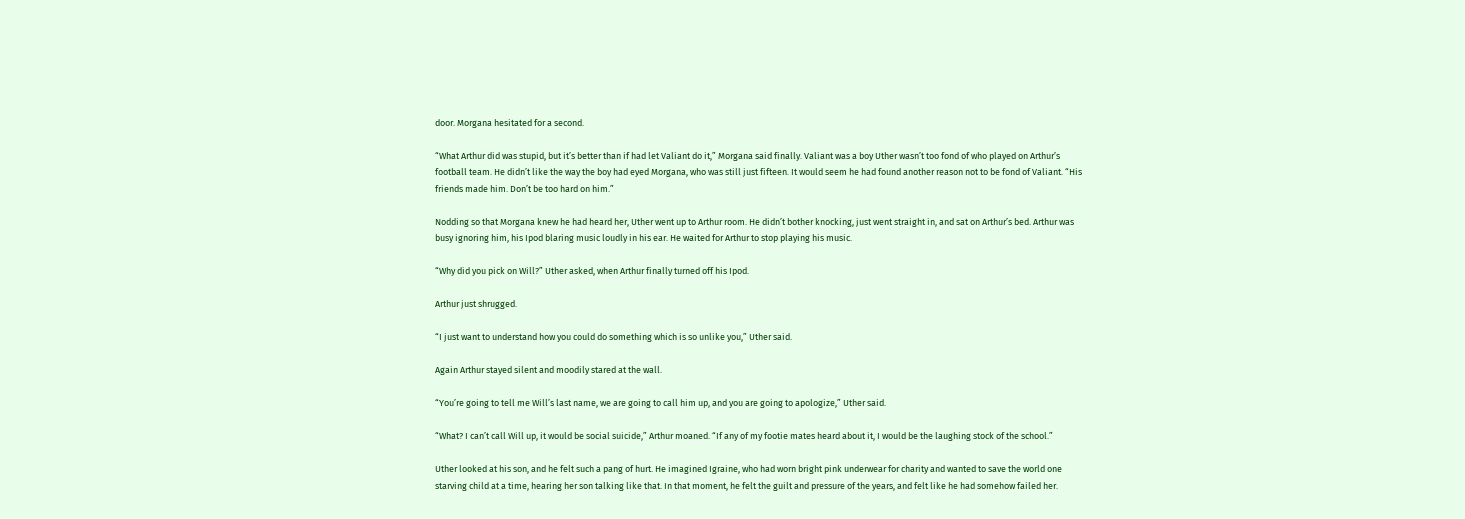door. Morgana hesitated for a second.

“What Arthur did was stupid, but it’s better than if had let Valiant do it,” Morgana said finally. Valiant was a boy Uther wasn’t too fond of who played on Arthur’s football team. He didn’t like the way the boy had eyed Morgana, who was still just fifteen. It would seem he had found another reason not to be fond of Valiant. “His friends made him. Don’t be too hard on him.”

Nodding so that Morgana knew he had heard her, Uther went up to Arthur room. He didn’t bother knocking, just went straight in, and sat on Arthur’s bed. Arthur was busy ignoring him, his Ipod blaring music loudly in his ear. He waited for Arthur to stop playing his music.

“Why did you pick on Will?” Uther asked, when Arthur finally turned off his Ipod.

Arthur just shrugged.

“I just want to understand how you could do something which is so unlike you,” Uther said.

Again Arthur stayed silent and moodily stared at the wall.

“You’re going to tell me Will’s last name, we are going to call him up, and you are going to apologize,” Uther said.

“What? I can’t call Will up, it would be social suicide,” Arthur moaned. “If any of my footie mates heard about it, I would be the laughing stock of the school.”

Uther looked at his son, and he felt such a pang of hurt. He imagined Igraine, who had worn bright pink underwear for charity and wanted to save the world one starving child at a time, hearing her son talking like that. In that moment, he felt the guilt and pressure of the years, and felt like he had somehow failed her.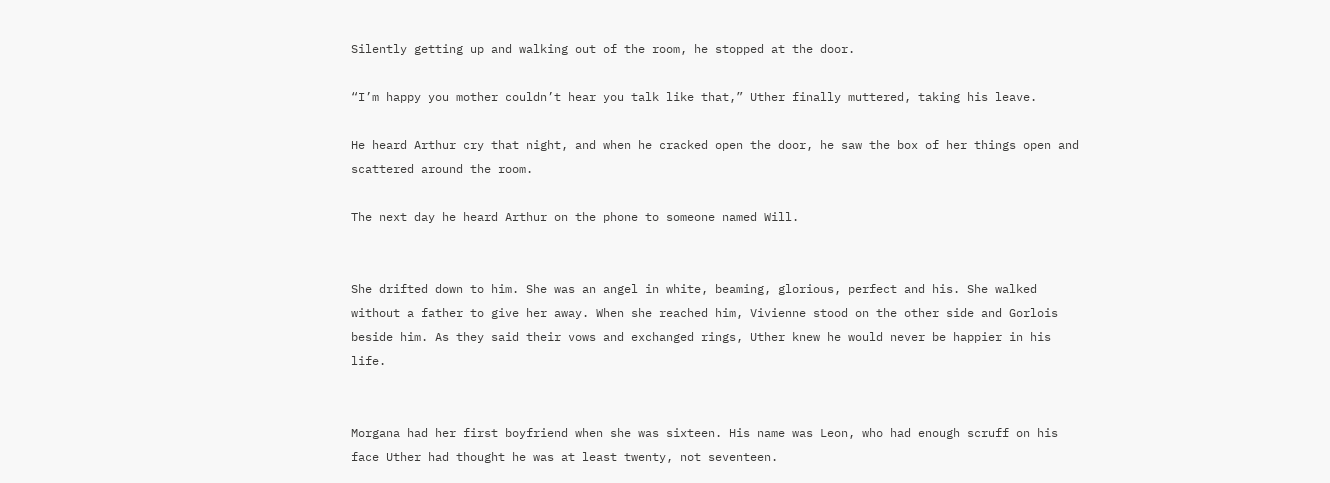Silently getting up and walking out of the room, he stopped at the door.

“I’m happy you mother couldn’t hear you talk like that,” Uther finally muttered, taking his leave.

He heard Arthur cry that night, and when he cracked open the door, he saw the box of her things open and scattered around the room.

The next day he heard Arthur on the phone to someone named Will.


She drifted down to him. She was an angel in white, beaming, glorious, perfect and his. She walked without a father to give her away. When she reached him, Vivienne stood on the other side and Gorlois beside him. As they said their vows and exchanged rings, Uther knew he would never be happier in his life.


Morgana had her first boyfriend when she was sixteen. His name was Leon, who had enough scruff on his face Uther had thought he was at least twenty, not seventeen.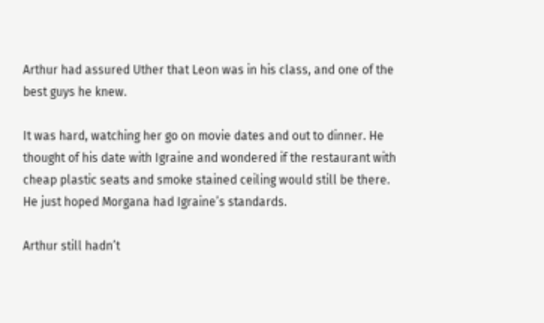Arthur had assured Uther that Leon was in his class, and one of the best guys he knew.

It was hard, watching her go on movie dates and out to dinner. He thought of his date with Igraine and wondered if the restaurant with cheap plastic seats and smoke stained ceiling would still be there. He just hoped Morgana had Igraine’s standards.

Arthur still hadn’t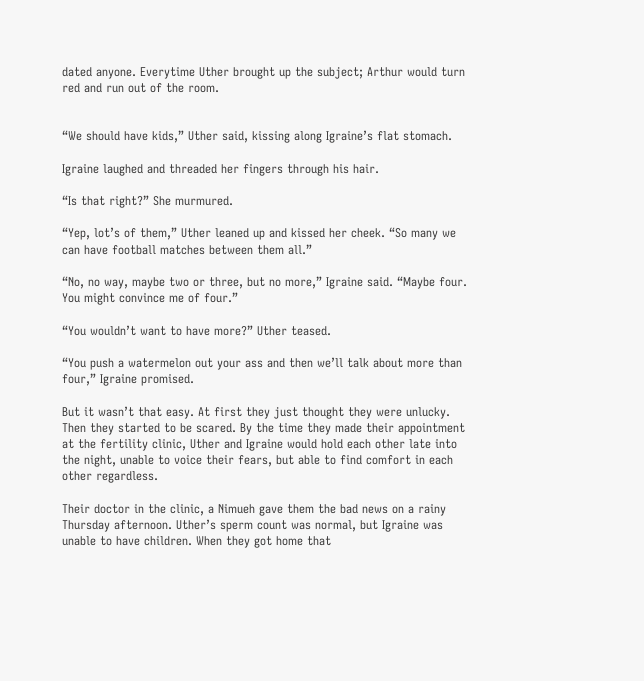dated anyone. Everytime Uther brought up the subject; Arthur would turn red and run out of the room.


“We should have kids,” Uther said, kissing along Igraine’s flat stomach.

Igraine laughed and threaded her fingers through his hair.

“Is that right?” She murmured.

“Yep, lot’s of them,” Uther leaned up and kissed her cheek. “So many we can have football matches between them all.”

“No, no way, maybe two or three, but no more,” Igraine said. “Maybe four. You might convince me of four.”

“You wouldn’t want to have more?” Uther teased.

“You push a watermelon out your ass and then we’ll talk about more than four,” Igraine promised.

But it wasn’t that easy. At first they just thought they were unlucky. Then they started to be scared. By the time they made their appointment at the fertility clinic, Uther and Igraine would hold each other late into the night, unable to voice their fears, but able to find comfort in each other regardless.

Their doctor in the clinic, a Nimueh gave them the bad news on a rainy Thursday afternoon. Uther’s sperm count was normal, but Igraine was unable to have children. When they got home that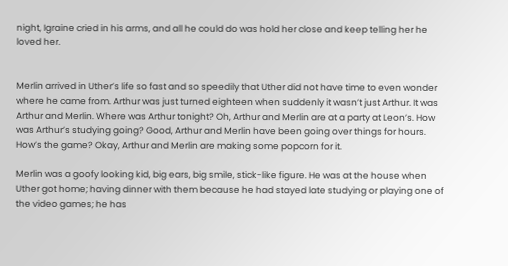night, Igraine cried in his arms, and all he could do was hold her close and keep telling her he loved her.


Merlin arrived in Uther’s life so fast and so speedily that Uther did not have time to even wonder where he came from. Arthur was just turned eighteen when suddenly it wasn’t just Arthur. It was Arthur and Merlin. Where was Arthur tonight? Oh, Arthur and Merlin are at a party at Leon’s. How was Arthur’s studying going? Good, Arthur and Merlin have been going over things for hours. How’s the game? Okay, Arthur and Merlin are making some popcorn for it.

Merlin was a goofy looking kid, big ears, big smile, stick-like figure. He was at the house when Uther got home; having dinner with them because he had stayed late studying or playing one of the video games; he has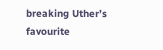breaking Uther’s favourite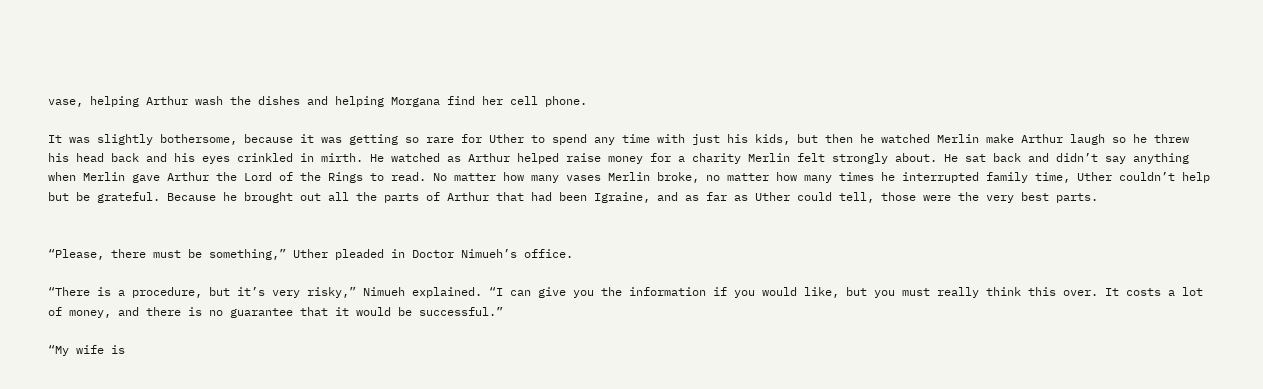vase, helping Arthur wash the dishes and helping Morgana find her cell phone.

It was slightly bothersome, because it was getting so rare for Uther to spend any time with just his kids, but then he watched Merlin make Arthur laugh so he threw his head back and his eyes crinkled in mirth. He watched as Arthur helped raise money for a charity Merlin felt strongly about. He sat back and didn’t say anything when Merlin gave Arthur the Lord of the Rings to read. No matter how many vases Merlin broke, no matter how many times he interrupted family time, Uther couldn’t help but be grateful. Because he brought out all the parts of Arthur that had been Igraine, and as far as Uther could tell, those were the very best parts.


“Please, there must be something,” Uther pleaded in Doctor Nimueh’s office.

“There is a procedure, but it’s very risky,” Nimueh explained. “I can give you the information if you would like, but you must really think this over. It costs a lot of money, and there is no guarantee that it would be successful.”

“My wife is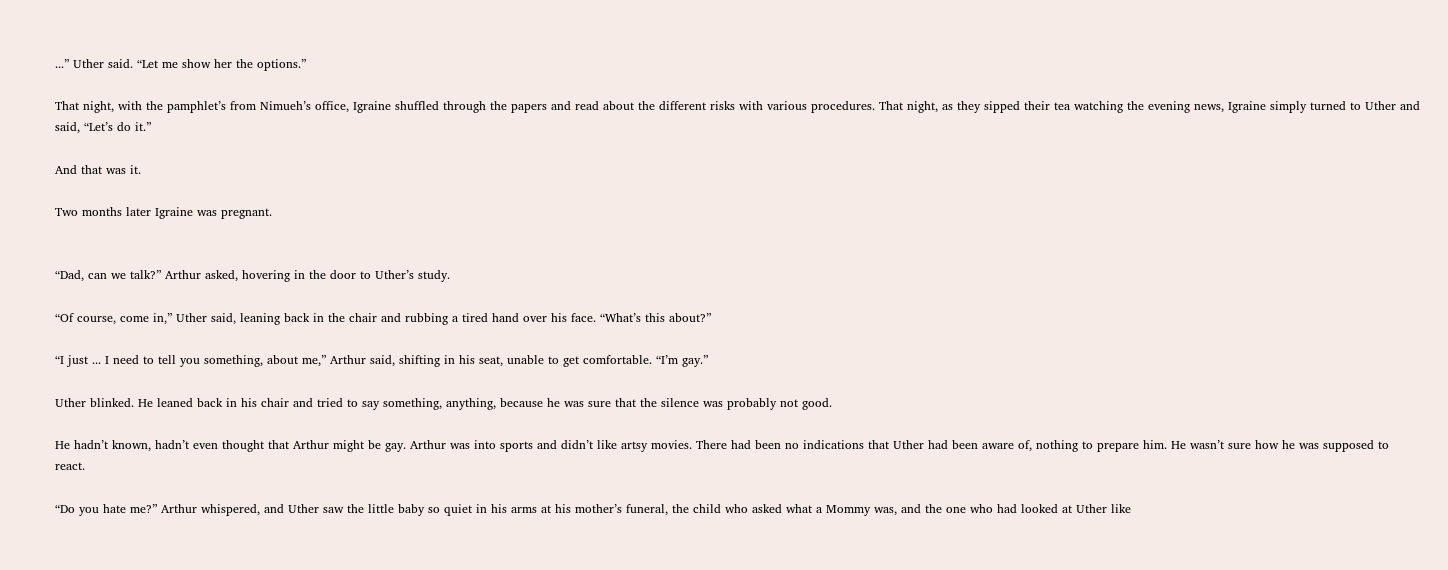...” Uther said. “Let me show her the options.”

That night, with the pamphlet’s from Nimueh’s office, Igraine shuffled through the papers and read about the different risks with various procedures. That night, as they sipped their tea watching the evening news, Igraine simply turned to Uther and said, “Let’s do it.”

And that was it.

Two months later Igraine was pregnant.


“Dad, can we talk?” Arthur asked, hovering in the door to Uther’s study.

“Of course, come in,” Uther said, leaning back in the chair and rubbing a tired hand over his face. “What’s this about?”

“I just ... I need to tell you something, about me,” Arthur said, shifting in his seat, unable to get comfortable. “I’m gay.”

Uther blinked. He leaned back in his chair and tried to say something, anything, because he was sure that the silence was probably not good.

He hadn’t known, hadn’t even thought that Arthur might be gay. Arthur was into sports and didn’t like artsy movies. There had been no indications that Uther had been aware of, nothing to prepare him. He wasn’t sure how he was supposed to react.

“Do you hate me?” Arthur whispered, and Uther saw the little baby so quiet in his arms at his mother’s funeral, the child who asked what a Mommy was, and the one who had looked at Uther like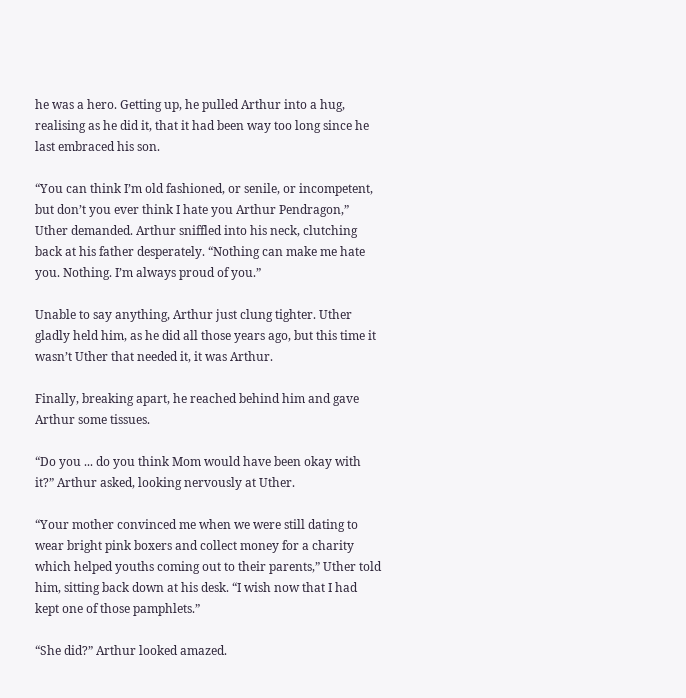he was a hero. Getting up, he pulled Arthur into a hug, realising as he did it, that it had been way too long since he last embraced his son.

“You can think I’m old fashioned, or senile, or incompetent, but don’t you ever think I hate you Arthur Pendragon,” Uther demanded. Arthur sniffled into his neck, clutching back at his father desperately. “Nothing can make me hate you. Nothing. I’m always proud of you.”

Unable to say anything, Arthur just clung tighter. Uther gladly held him, as he did all those years ago, but this time it wasn’t Uther that needed it, it was Arthur.

Finally, breaking apart, he reached behind him and gave Arthur some tissues.

“Do you ... do you think Mom would have been okay with it?” Arthur asked, looking nervously at Uther.

“Your mother convinced me when we were still dating to wear bright pink boxers and collect money for a charity which helped youths coming out to their parents,” Uther told him, sitting back down at his desk. “I wish now that I had kept one of those pamphlets.”

“She did?” Arthur looked amazed.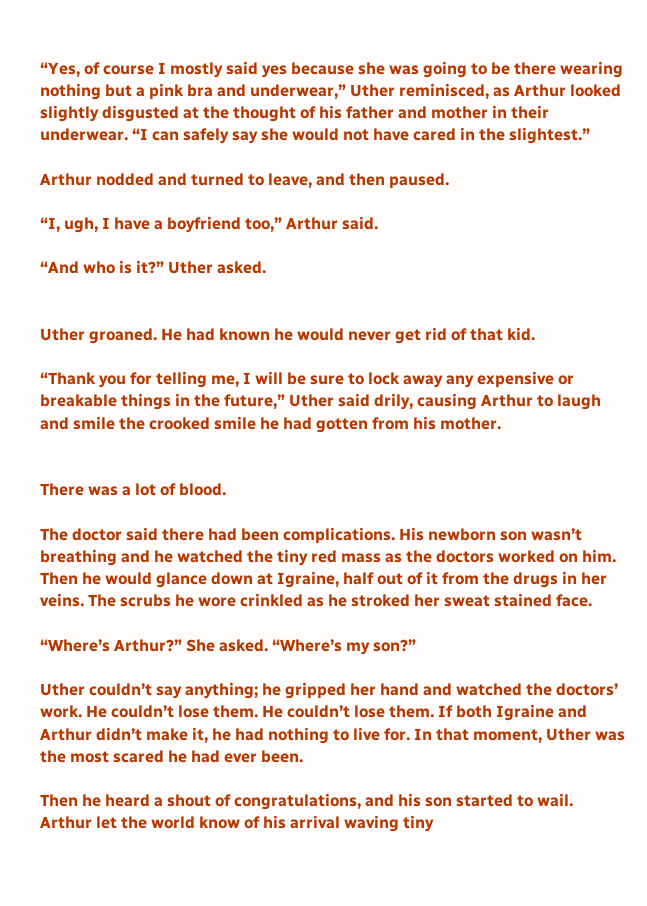“Yes, of course I mostly said yes because she was going to be there wearing nothing but a pink bra and underwear,” Uther reminisced, as Arthur looked slightly disgusted at the thought of his father and mother in their underwear. “I can safely say she would not have cared in the slightest.”

Arthur nodded and turned to leave, and then paused.

“I, ugh, I have a boyfriend too,” Arthur said.

“And who is it?” Uther asked.


Uther groaned. He had known he would never get rid of that kid.

“Thank you for telling me, I will be sure to lock away any expensive or breakable things in the future,” Uther said drily, causing Arthur to laugh and smile the crooked smile he had gotten from his mother.


There was a lot of blood.

The doctor said there had been complications. His newborn son wasn’t breathing and he watched the tiny red mass as the doctors worked on him. Then he would glance down at Igraine, half out of it from the drugs in her veins. The scrubs he wore crinkled as he stroked her sweat stained face.

“Where’s Arthur?” She asked. “Where’s my son?”

Uther couldn’t say anything; he gripped her hand and watched the doctors’ work. He couldn’t lose them. He couldn’t lose them. If both Igraine and Arthur didn’t make it, he had nothing to live for. In that moment, Uther was the most scared he had ever been.

Then he heard a shout of congratulations, and his son started to wail. Arthur let the world know of his arrival waving tiny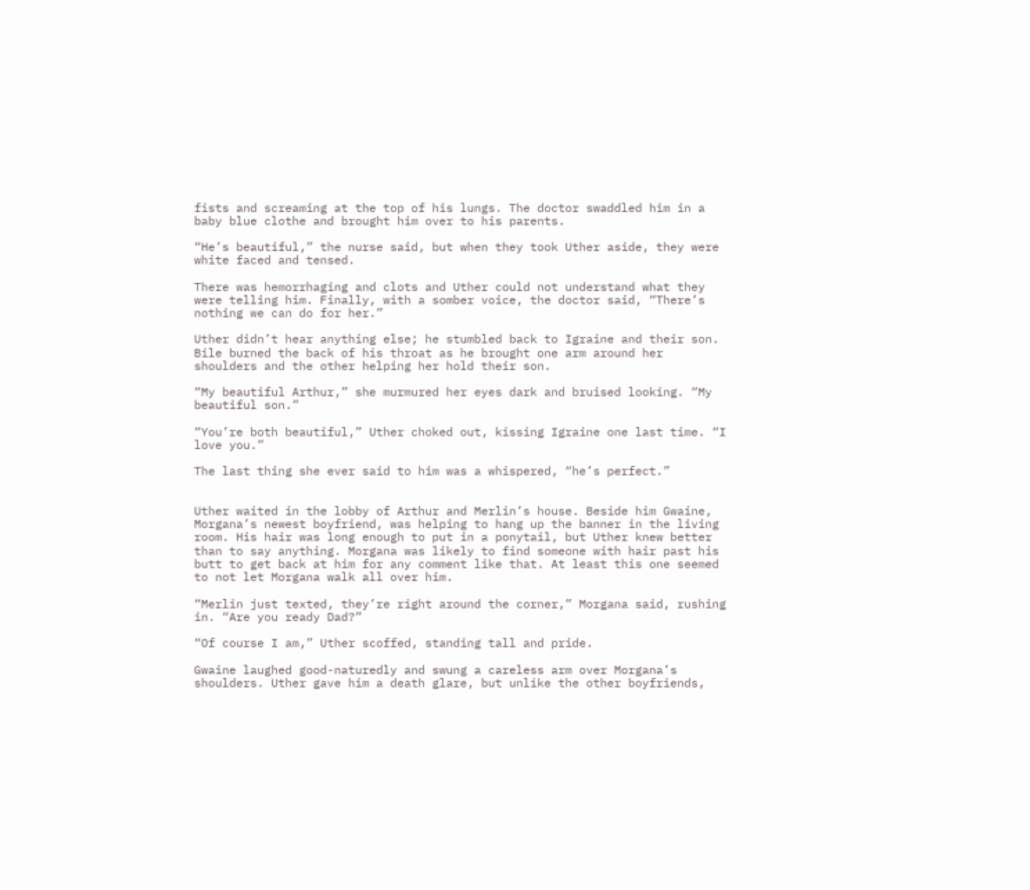fists and screaming at the top of his lungs. The doctor swaddled him in a baby blue clothe and brought him over to his parents.

“He’s beautiful,” the nurse said, but when they took Uther aside, they were white faced and tensed.

There was hemorrhaging and clots and Uther could not understand what they were telling him. Finally, with a somber voice, the doctor said, “There’s nothing we can do for her.”

Uther didn’t hear anything else; he stumbled back to Igraine and their son. Bile burned the back of his throat as he brought one arm around her shoulders and the other helping her hold their son.

“My beautiful Arthur,” she murmured her eyes dark and bruised looking. “My beautiful son.”

“You’re both beautiful,” Uther choked out, kissing Igraine one last time. “I love you.”

The last thing she ever said to him was a whispered, “he’s perfect.”


Uther waited in the lobby of Arthur and Merlin’s house. Beside him Gwaine, Morgana’s newest boyfriend, was helping to hang up the banner in the living room. His hair was long enough to put in a ponytail, but Uther knew better than to say anything. Morgana was likely to find someone with hair past his butt to get back at him for any comment like that. At least this one seemed to not let Morgana walk all over him.

“Merlin just texted, they’re right around the corner,” Morgana said, rushing in. “Are you ready Dad?”

“Of course I am,” Uther scoffed, standing tall and pride.

Gwaine laughed good-naturedly and swung a careless arm over Morgana’s shoulders. Uther gave him a death glare, but unlike the other boyfriends,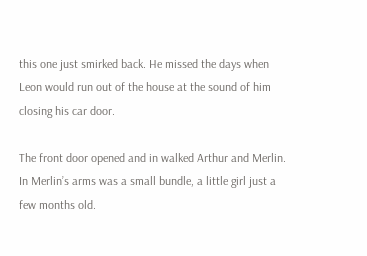this one just smirked back. He missed the days when Leon would run out of the house at the sound of him closing his car door.

The front door opened and in walked Arthur and Merlin. In Merlin’s arms was a small bundle, a little girl just a few months old.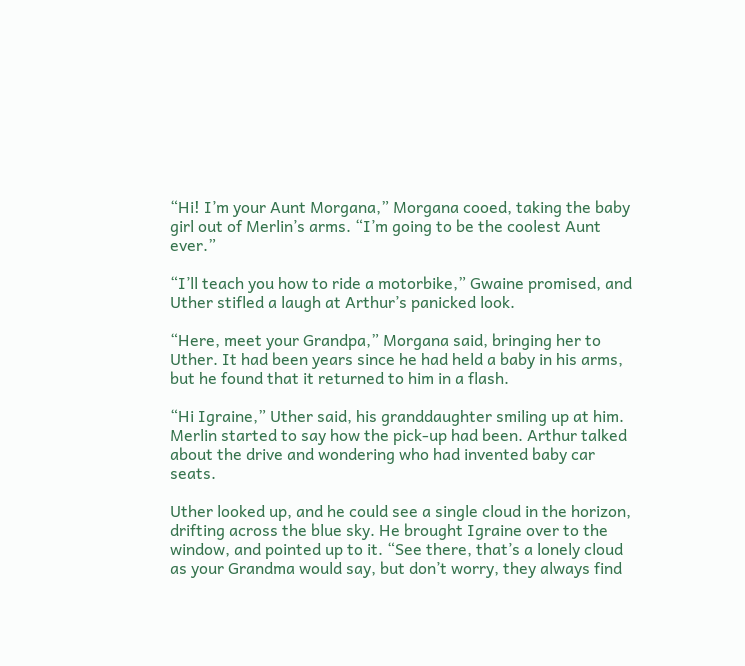“Hi! I’m your Aunt Morgana,” Morgana cooed, taking the baby girl out of Merlin’s arms. “I’m going to be the coolest Aunt ever.”

“I’ll teach you how to ride a motorbike,” Gwaine promised, and Uther stifled a laugh at Arthur’s panicked look.

“Here, meet your Grandpa,” Morgana said, bringing her to Uther. It had been years since he had held a baby in his arms, but he found that it returned to him in a flash.

“Hi Igraine,” Uther said, his granddaughter smiling up at him. Merlin started to say how the pick-up had been. Arthur talked about the drive and wondering who had invented baby car seats.

Uther looked up, and he could see a single cloud in the horizon, drifting across the blue sky. He brought Igraine over to the window, and pointed up to it. “See there, that’s a lonely cloud as your Grandma would say, but don’t worry, they always find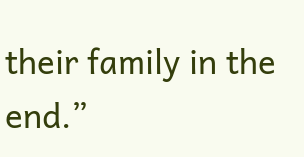their family in the end.”